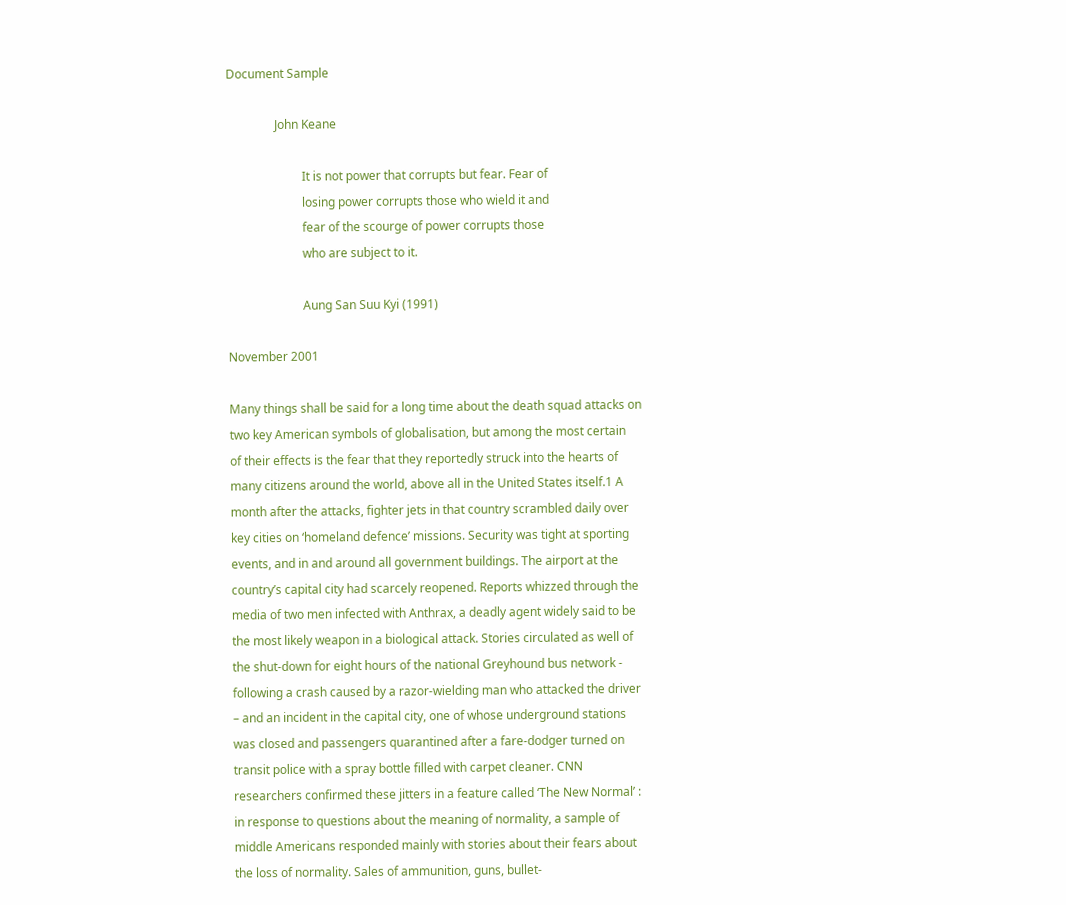Document Sample

                John Keane

                         It is not power that corrupts but fear. Fear of
                         losing power corrupts those who wield it and
                         fear of the scourge of power corrupts those
                         who are subject to it.

                         Aung San Suu Kyi (1991)

November 2001

Many things shall be said for a long time about the death squad attacks on
two key American symbols of globalisation, but among the most certain
of their effects is the fear that they reportedly struck into the hearts of
many citizens around the world, above all in the United States itself.1 A
month after the attacks, fighter jets in that country scrambled daily over
key cities on ‘homeland defence’ missions. Security was tight at sporting
events, and in and around all government buildings. The airport at the
country’s capital city had scarcely reopened. Reports whizzed through the
media of two men infected with Anthrax, a deadly agent widely said to be
the most likely weapon in a biological attack. Stories circulated as well of
the shut-down for eight hours of the national Greyhound bus network -
following a crash caused by a razor-wielding man who attacked the driver
– and an incident in the capital city, one of whose underground stations
was closed and passengers quarantined after a fare-dodger turned on
transit police with a spray bottle filled with carpet cleaner. CNN
researchers confirmed these jitters in a feature called ‘The New Normal’ :
in response to questions about the meaning of normality, a sample of
middle Americans responded mainly with stories about their fears about
the loss of normality. Sales of ammunition, guns, bullet-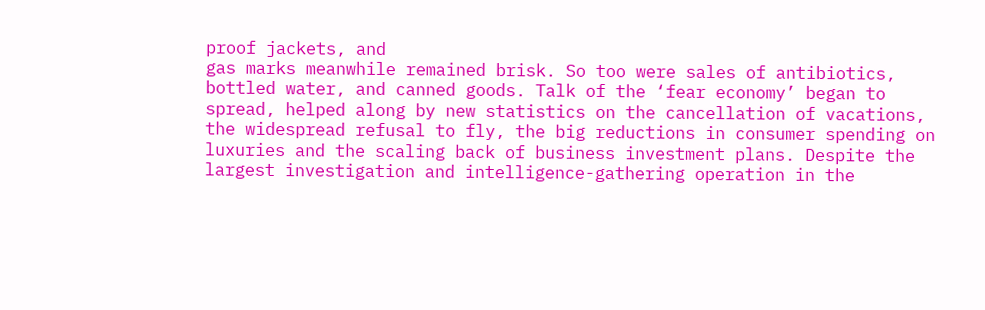proof jackets, and
gas marks meanwhile remained brisk. So too were sales of antibiotics,
bottled water, and canned goods. Talk of the ‘fear economy’ began to
spread, helped along by new statistics on the cancellation of vacations,
the widespread refusal to fly, the big reductions in consumer spending on
luxuries and the scaling back of business investment plans. Despite the
largest investigation and intelligence-gathering operation in the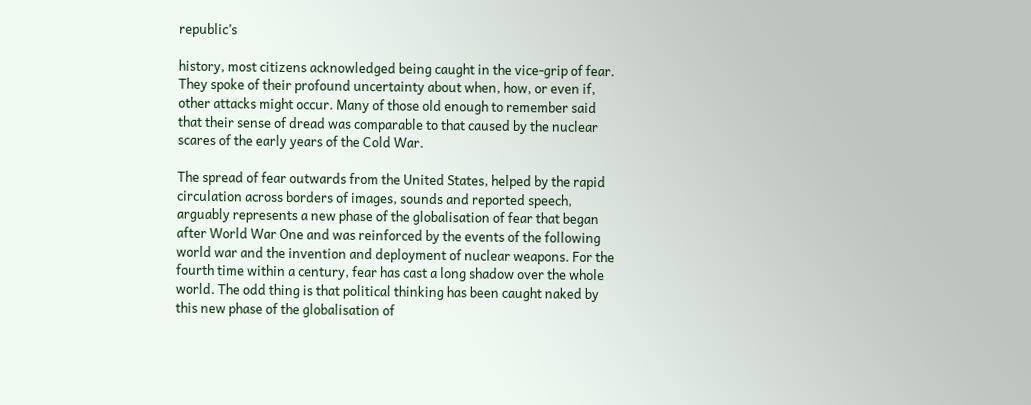republic’s

history, most citizens acknowledged being caught in the vice-grip of fear.
They spoke of their profound uncertainty about when, how, or even if,
other attacks might occur. Many of those old enough to remember said
that their sense of dread was comparable to that caused by the nuclear
scares of the early years of the Cold War.

The spread of fear outwards from the United States, helped by the rapid
circulation across borders of images, sounds and reported speech,
arguably represents a new phase of the globalisation of fear that began
after World War One and was reinforced by the events of the following
world war and the invention and deployment of nuclear weapons. For the
fourth time within a century, fear has cast a long shadow over the whole
world. The odd thing is that political thinking has been caught naked by
this new phase of the globalisation of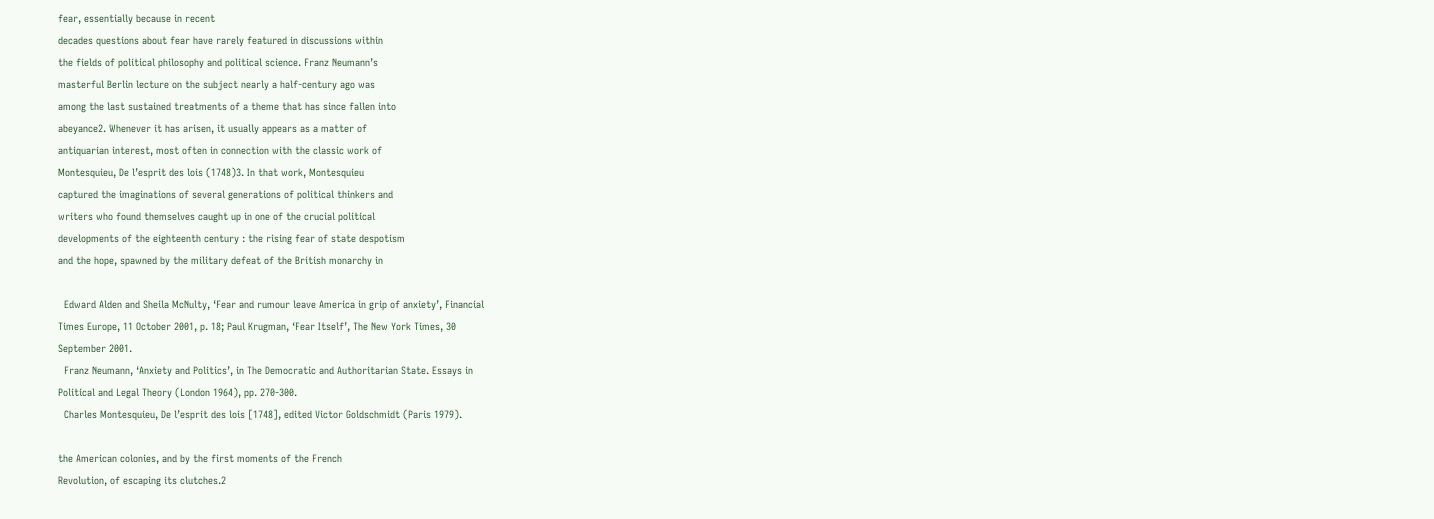fear, essentially because in recent
decades questions about fear have rarely featured in discussions within
the fields of political philosophy and political science. Franz Neumann’s
masterful Berlin lecture on the subject nearly a half-century ago was
among the last sustained treatments of a theme that has since fallen into
abeyance2. Whenever it has arisen, it usually appears as a matter of
antiquarian interest, most often in connection with the classic work of
Montesquieu, De l’esprit des lois (1748)3. In that work, Montesquieu
captured the imaginations of several generations of political thinkers and
writers who found themselves caught up in one of the crucial political
developments of the eighteenth century : the rising fear of state despotism
and the hope, spawned by the military defeat of the British monarchy in

  Edward Alden and Sheila McNulty, ‘Fear and rumour leave America in grip of anxiety’, Financial
Times Europe, 11 October 2001, p. 18; Paul Krugman, ‘Fear Itself’, The New York Times, 30
September 2001.
  Franz Neumann, ‘Anxiety and Politics’, in The Democratic and Authoritarian State. Essays in
Political and Legal Theory (London 1964), pp. 270-300.
  Charles Montesquieu, De l’esprit des lois [1748], edited Victor Goldschmidt (Paris 1979).

the American colonies, and by the first moments of the French
Revolution, of escaping its clutches.2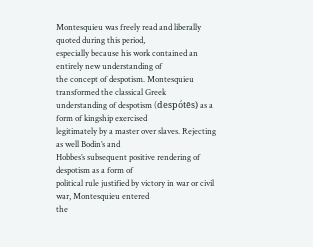Montesquieu was freely read and liberally quoted during this period,
especially because his work contained an entirely new understanding of
the concept of despotism. Montesquieu transformed the classical Greek
understanding of despotism (despótēs) as a form of kingship exercised
legitimately by a master over slaves. Rejecting as well Bodin’s and
Hobbes’s subsequent positive rendering of despotism as a form of
political rule justified by victory in war or civil war, Montesquieu entered
the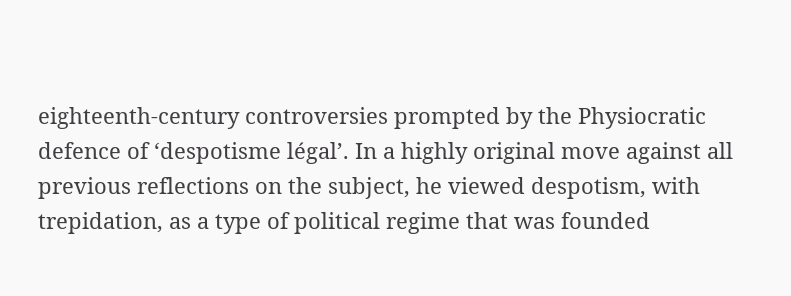eighteenth-century controversies prompted by the Physiocratic
defence of ‘despotisme légal’. In a highly original move against all
previous reflections on the subject, he viewed despotism, with
trepidation, as a type of political regime that was founded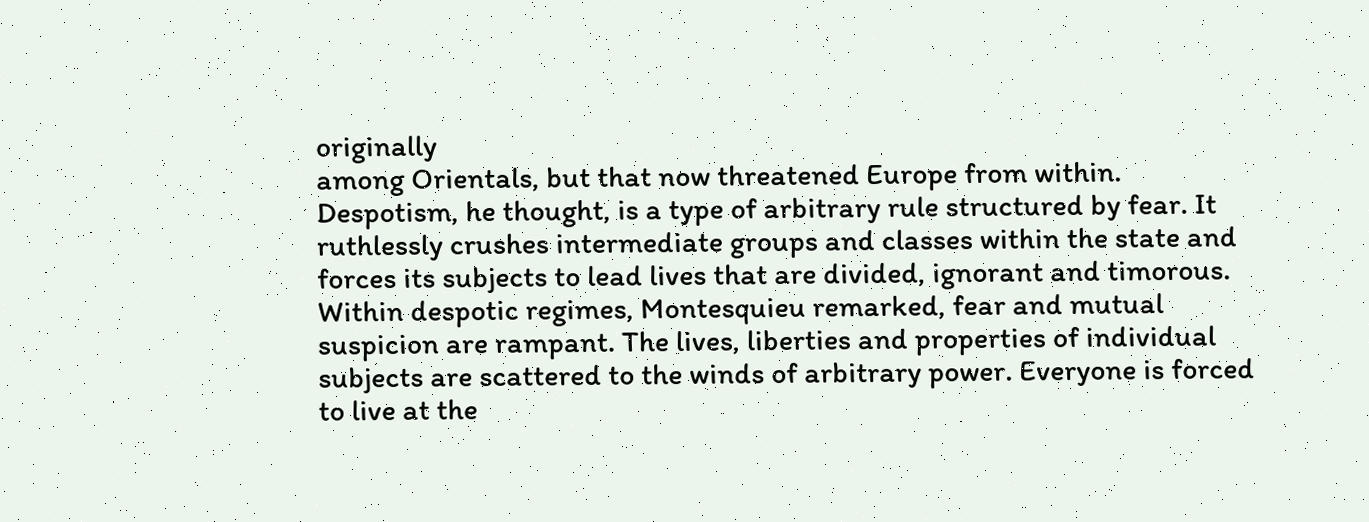originally
among Orientals, but that now threatened Europe from within.
Despotism, he thought, is a type of arbitrary rule structured by fear. It
ruthlessly crushes intermediate groups and classes within the state and
forces its subjects to lead lives that are divided, ignorant and timorous.
Within despotic regimes, Montesquieu remarked, fear and mutual
suspicion are rampant. The lives, liberties and properties of individual
subjects are scattered to the winds of arbitrary power. Everyone is forced
to live at the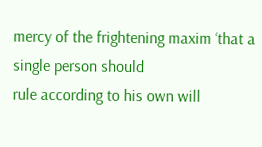mercy of the frightening maxim ‘that a single person should
rule according to his own will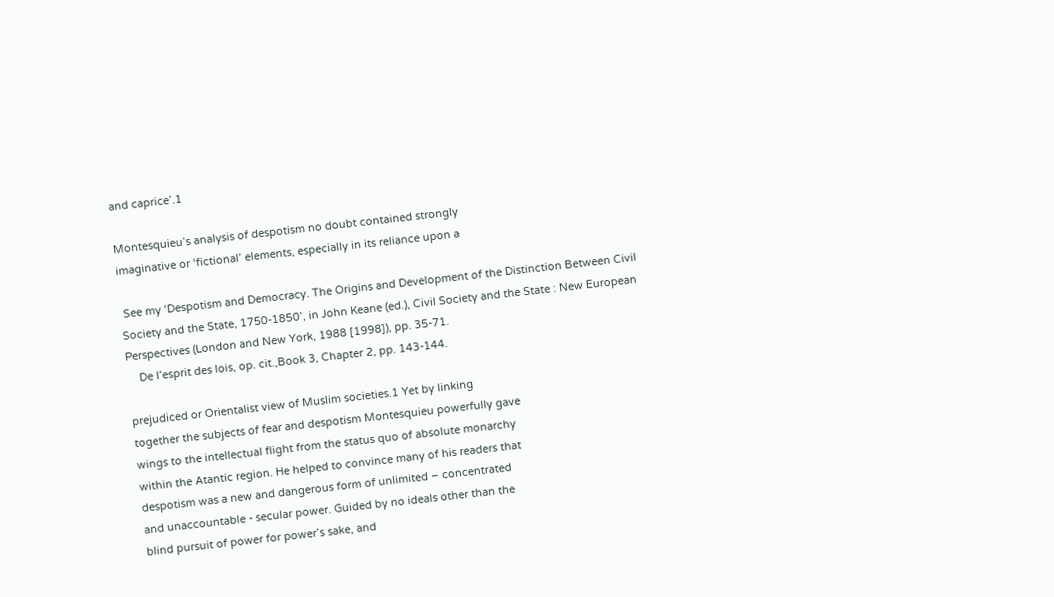and caprice’.1

Montesquieu’s analysis of despotism no doubt contained strongly
imaginative or ‘fictional’ elements, especially in its reliance upon a

 See my ‘Despotism and Democracy. The Origins and Development of the Distinction Between Civil
Society and the State, 1750-1850’, in John Keane (ed.), Civil Society and the State : New European
Perspectives (London and New York, 1988 [1998]), pp. 35-71.
    De l’esprit des lois, op. cit.,Book 3, Chapter 2, pp. 143-144.

prejudiced or Orientalist view of Muslim societies.1 Yet by linking
together the subjects of fear and despotism Montesquieu powerfully gave
wings to the intellectual flight from the status quo of absolute monarchy
within the Atantic region. He helped to convince many of his readers that
despotism was a new and dangerous form of unlimited – concentrated
and unaccountable - secular power. Guided by no ideals other than the
blind pursuit of power for power’s sake, and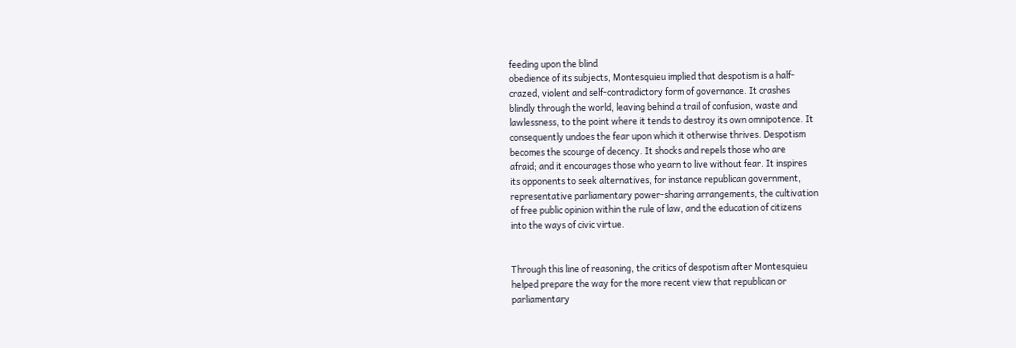feeding upon the blind
obedience of its subjects, Montesquieu implied that despotism is a half-
crazed, violent and self-contradictory form of governance. It crashes
blindly through the world, leaving behind a trail of confusion, waste and
lawlessness, to the point where it tends to destroy its own omnipotence. It
consequently undoes the fear upon which it otherwise thrives. Despotism
becomes the scourge of decency. It shocks and repels those who are
afraid; and it encourages those who yearn to live without fear. It inspires
its opponents to seek alternatives, for instance republican government,
representative parliamentary power-sharing arrangements, the cultivation
of free public opinion within the rule of law, and the education of citizens
into the ways of civic virtue.


Through this line of reasoning, the critics of despotism after Montesquieu
helped prepare the way for the more recent view that republican or
parliamentary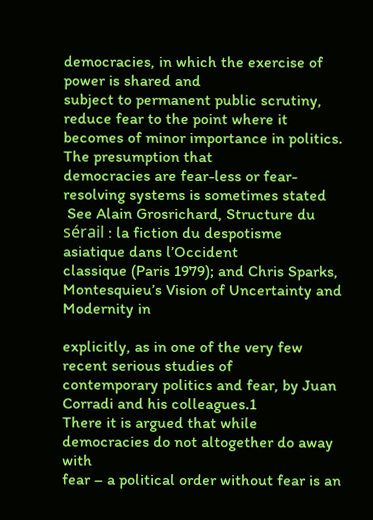democracies, in which the exercise of power is shared and
subject to permanent public scrutiny, reduce fear to the point where it
becomes of minor importance in politics. The presumption that
democracies are fear-less or fear-resolving systems is sometimes stated
 See Alain Grosrichard, Structure du sérail : la fiction du despotisme asiatique dans l’Occident
classique (Paris 1979); and Chris Sparks, Montesquieu’s Vision of Uncertainty and Modernity in

explicitly, as in one of the very few recent serious studies of
contemporary politics and fear, by Juan Corradi and his colleagues.1
There it is argued that while democracies do not altogether do away with
fear – a political order without fear is an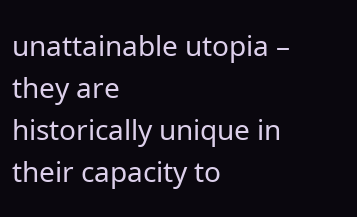unattainable utopia – they are
historically unique in their capacity to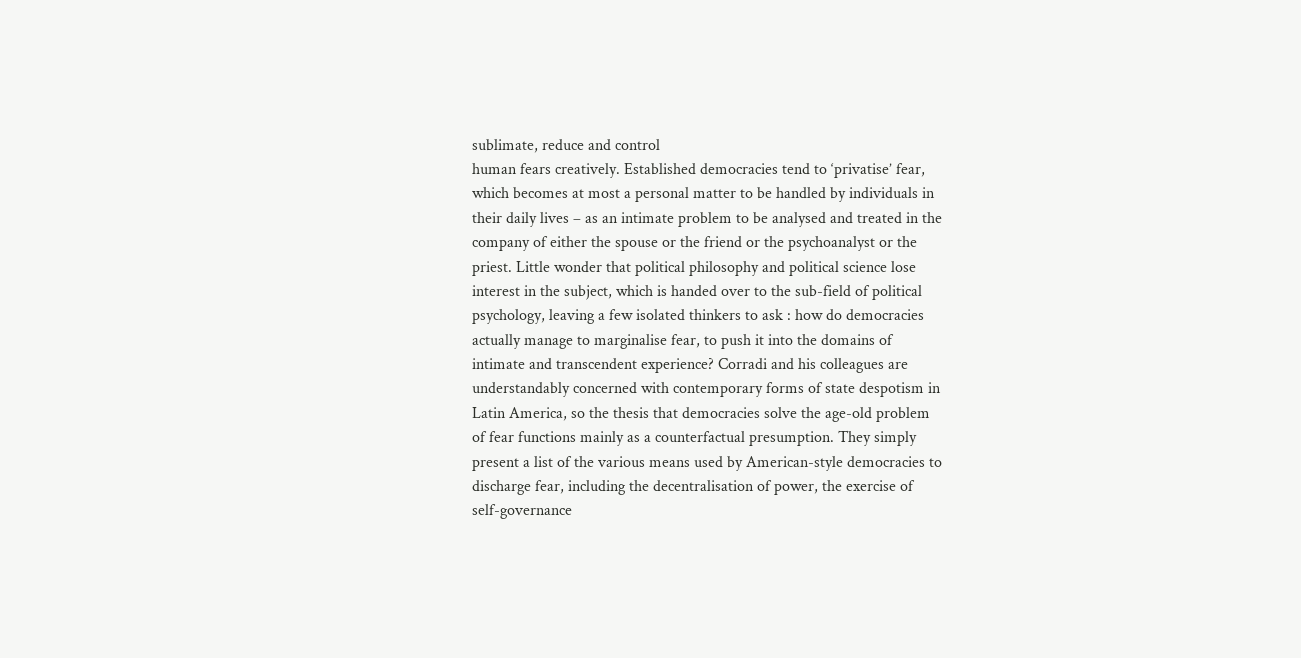sublimate, reduce and control
human fears creatively. Established democracies tend to ‘privatise’ fear,
which becomes at most a personal matter to be handled by individuals in
their daily lives – as an intimate problem to be analysed and treated in the
company of either the spouse or the friend or the psychoanalyst or the
priest. Little wonder that political philosophy and political science lose
interest in the subject, which is handed over to the sub-field of political
psychology, leaving a few isolated thinkers to ask : how do democracies
actually manage to marginalise fear, to push it into the domains of
intimate and transcendent experience? Corradi and his colleagues are
understandably concerned with contemporary forms of state despotism in
Latin America, so the thesis that democracies solve the age-old problem
of fear functions mainly as a counterfactual presumption. They simply
present a list of the various means used by American-style democracies to
discharge fear, including the decentralisation of power, the exercise of
self-governance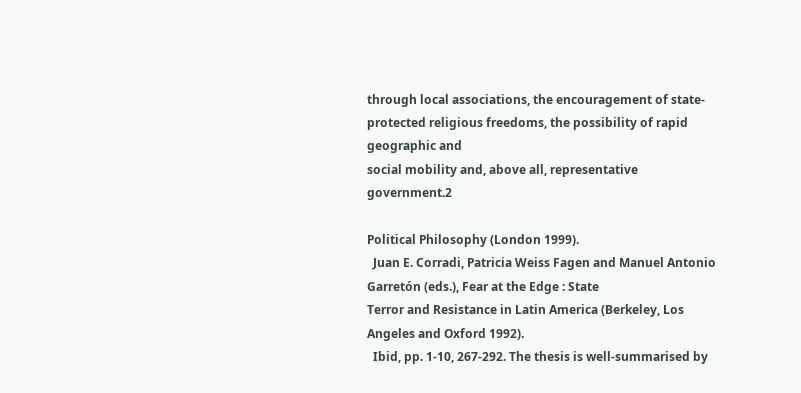through local associations, the encouragement of state-
protected religious freedoms, the possibility of rapid geographic and
social mobility and, above all, representative government.2

Political Philosophy (London 1999).
  Juan E. Corradi, Patricia Weiss Fagen and Manuel Antonio Garretón (eds.), Fear at the Edge : State
Terror and Resistance in Latin America (Berkeley, Los Angeles and Oxford 1992).
  Ibid, pp. 1-10, 267-292. The thesis is well-summarised by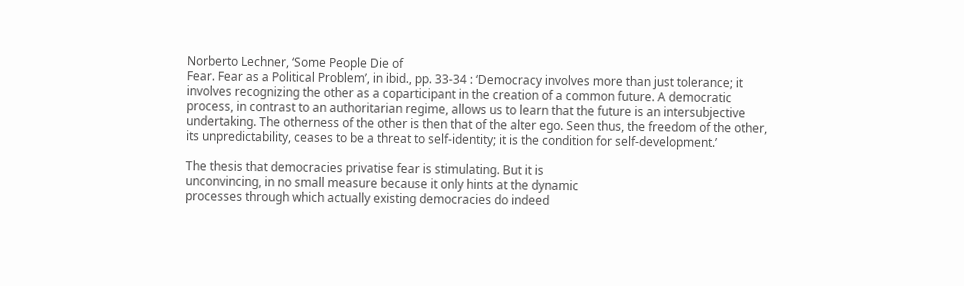Norberto Lechner, ‘Some People Die of
Fear. Fear as a Political Problem’, in ibid., pp. 33-34 : ‘Democracy involves more than just tolerance; it
involves recognizing the other as a coparticipant in the creation of a common future. A democratic
process, in contrast to an authoritarian regime, allows us to learn that the future is an intersubjective
undertaking. The otherness of the other is then that of the alter ego. Seen thus, the freedom of the other,
its unpredictability, ceases to be a threat to self-identity; it is the condition for self-development.’

The thesis that democracies privatise fear is stimulating. But it is
unconvincing, in no small measure because it only hints at the dynamic
processes through which actually existing democracies do indeed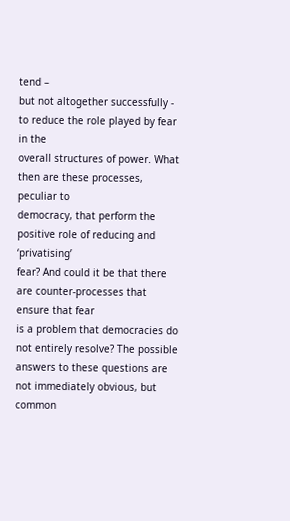tend –
but not altogether successfully - to reduce the role played by fear in the
overall structures of power. What then are these processes, peculiar to
democracy, that perform the positive role of reducing and ‘privatising’
fear? And could it be that there are counter-processes that ensure that fear
is a problem that democracies do not entirely resolve? The possible
answers to these questions are not immediately obvious, but common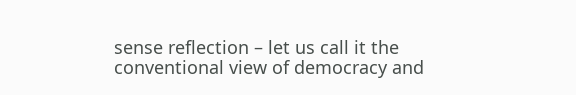sense reflection – let us call it the conventional view of democracy and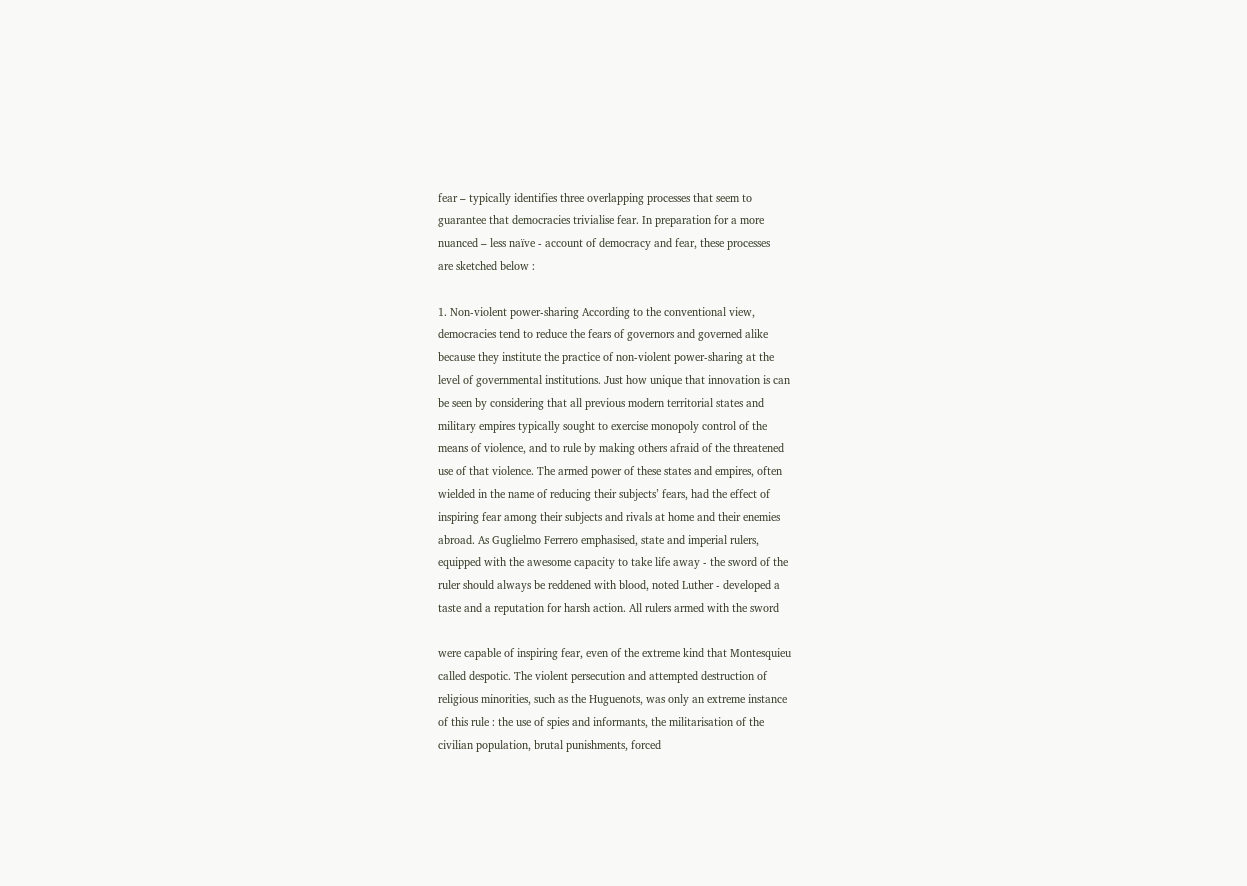fear – typically identifies three overlapping processes that seem to
guarantee that democracies trivialise fear. In preparation for a more
nuanced – less naïve - account of democracy and fear, these processes
are sketched below :

1. Non-violent power-sharing According to the conventional view,
democracies tend to reduce the fears of governors and governed alike
because they institute the practice of non-violent power-sharing at the
level of governmental institutions. Just how unique that innovation is can
be seen by considering that all previous modern territorial states and
military empires typically sought to exercise monopoly control of the
means of violence, and to rule by making others afraid of the threatened
use of that violence. The armed power of these states and empires, often
wielded in the name of reducing their subjects’ fears, had the effect of
inspiring fear among their subjects and rivals at home and their enemies
abroad. As Guglielmo Ferrero emphasised, state and imperial rulers,
equipped with the awesome capacity to take life away - the sword of the
ruler should always be reddened with blood, noted Luther - developed a
taste and a reputation for harsh action. All rulers armed with the sword

were capable of inspiring fear, even of the extreme kind that Montesquieu
called despotic. The violent persecution and attempted destruction of
religious minorities, such as the Huguenots, was only an extreme instance
of this rule : the use of spies and informants, the militarisation of the
civilian population, brutal punishments, forced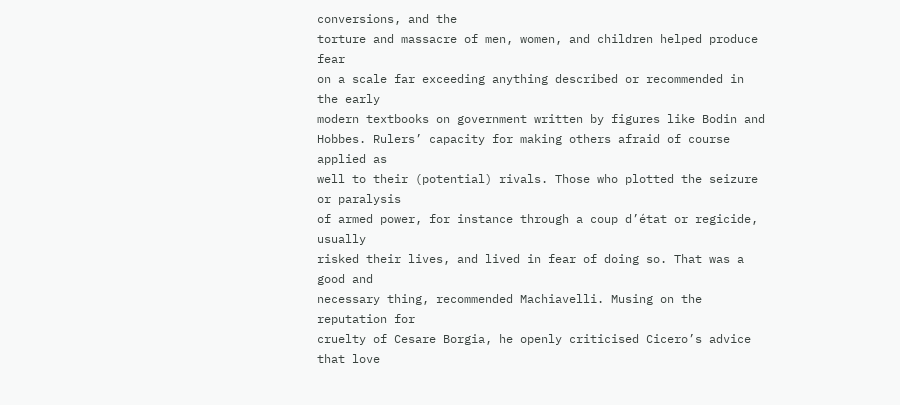conversions, and the
torture and massacre of men, women, and children helped produce fear
on a scale far exceeding anything described or recommended in the early
modern textbooks on government written by figures like Bodin and
Hobbes. Rulers’ capacity for making others afraid of course applied as
well to their (potential) rivals. Those who plotted the seizure or paralysis
of armed power, for instance through a coup d’état or regicide, usually
risked their lives, and lived in fear of doing so. That was a good and
necessary thing, recommended Machiavelli. Musing on the reputation for
cruelty of Cesare Borgia, he openly criticised Cicero’s advice that love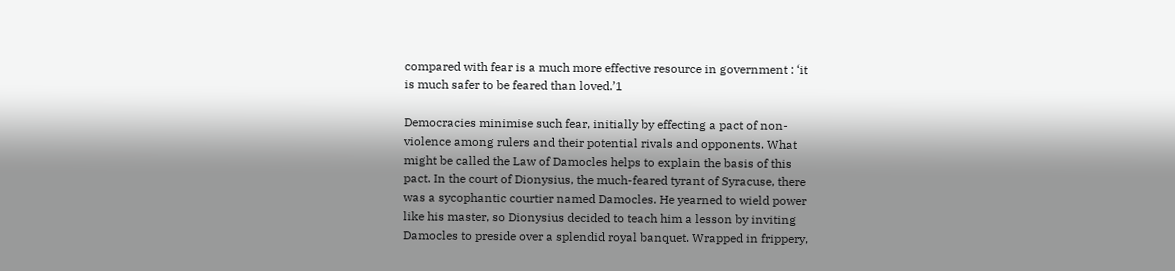compared with fear is a much more effective resource in government : ‘it
is much safer to be feared than loved.’1

Democracies minimise such fear, initially by effecting a pact of non-
violence among rulers and their potential rivals and opponents. What
might be called the Law of Damocles helps to explain the basis of this
pact. In the court of Dionysius, the much-feared tyrant of Syracuse, there
was a sycophantic courtier named Damocles. He yearned to wield power
like his master, so Dionysius decided to teach him a lesson by inviting
Damocles to preside over a splendid royal banquet. Wrapped in frippery,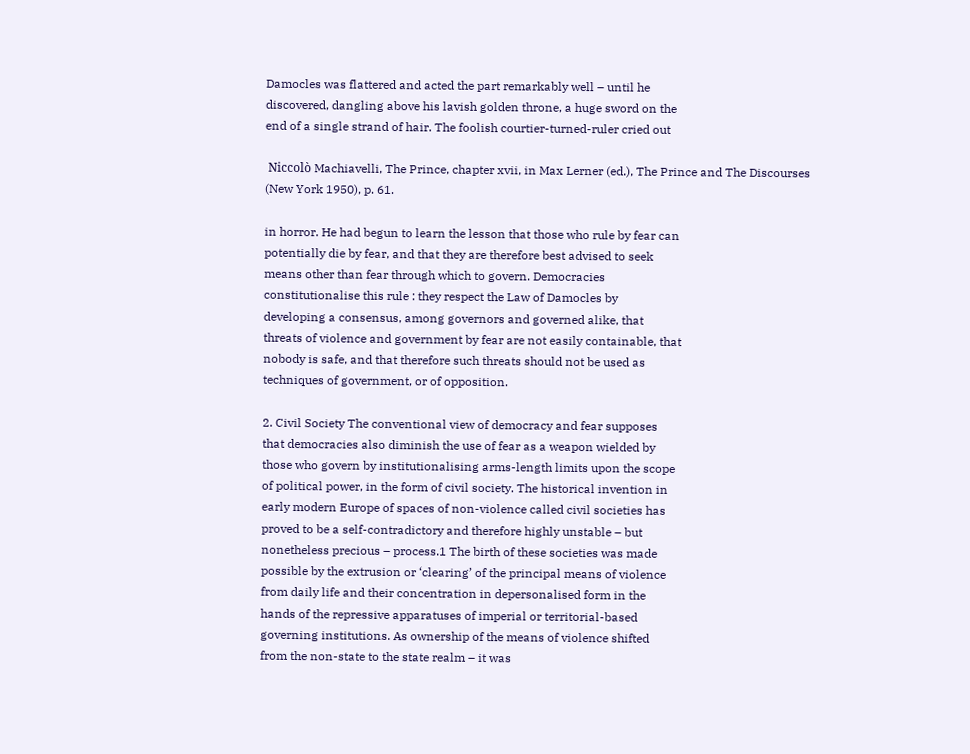Damocles was flattered and acted the part remarkably well – until he
discovered, dangling above his lavish golden throne, a huge sword on the
end of a single strand of hair. The foolish courtier-turned-ruler cried out

 Niccolò Machiavelli, The Prince, chapter xvii, in Max Lerner (ed.), The Prince and The Discourses
(New York 1950), p. 61.

in horror. He had begun to learn the lesson that those who rule by fear can
potentially die by fear, and that they are therefore best advised to seek
means other than fear through which to govern. Democracies
constitutionalise this rule : they respect the Law of Damocles by
developing a consensus, among governors and governed alike, that
threats of violence and government by fear are not easily containable, that
nobody is safe, and that therefore such threats should not be used as
techniques of government, or of opposition.

2. Civil Society The conventional view of democracy and fear supposes
that democracies also diminish the use of fear as a weapon wielded by
those who govern by institutionalising arms-length limits upon the scope
of political power, in the form of civil society. The historical invention in
early modern Europe of spaces of non-violence called civil societies has
proved to be a self-contradictory and therefore highly unstable – but
nonetheless precious – process.1 The birth of these societies was made
possible by the extrusion or ‘clearing’ of the principal means of violence
from daily life and their concentration in depersonalised form in the
hands of the repressive apparatuses of imperial or territorial-based
governing institutions. As ownership of the means of violence shifted
from the non-state to the state realm – it was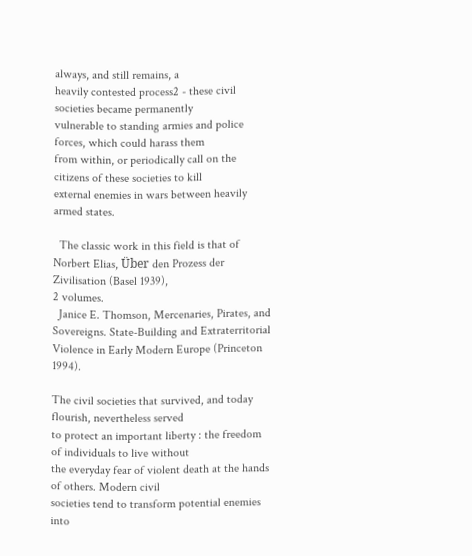always, and still remains, a
heavily contested process2 - these civil societies became permanently
vulnerable to standing armies and police forces, which could harass them
from within, or periodically call on the citizens of these societies to kill
external enemies in wars between heavily armed states.

  The classic work in this field is that of Norbert Elias, Über den Prozess der Zivilisation (Basel 1939),
2 volumes.
  Janice E. Thomson, Mercenaries, Pirates, and Sovereigns. State-Building and Extraterritorial
Violence in Early Modern Europe (Princeton 1994).

The civil societies that survived, and today flourish, nevertheless served
to protect an important liberty : the freedom of individuals to live without
the everyday fear of violent death at the hands of others. Modern civil
societies tend to transform potential enemies into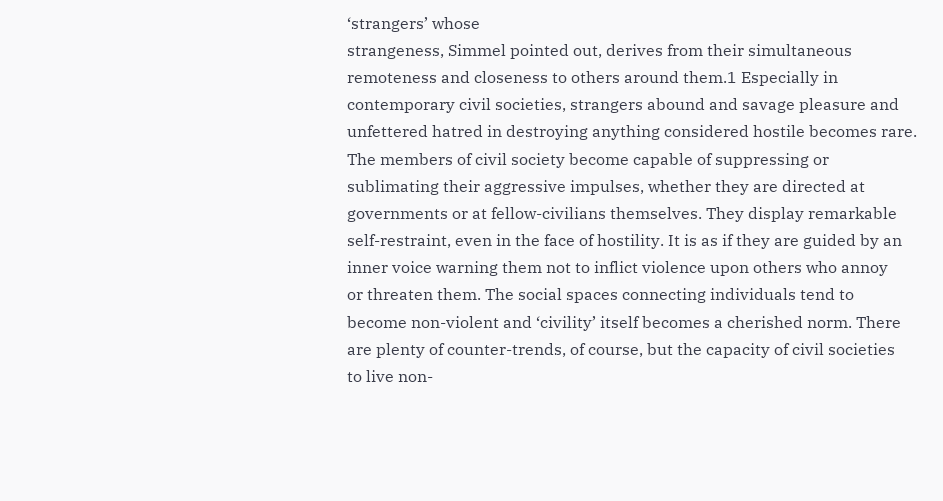‘strangers’ whose
strangeness, Simmel pointed out, derives from their simultaneous
remoteness and closeness to others around them.1 Especially in
contemporary civil societies, strangers abound and savage pleasure and
unfettered hatred in destroying anything considered hostile becomes rare.
The members of civil society become capable of suppressing or
sublimating their aggressive impulses, whether they are directed at
governments or at fellow-civilians themselves. They display remarkable
self-restraint, even in the face of hostility. It is as if they are guided by an
inner voice warning them not to inflict violence upon others who annoy
or threaten them. The social spaces connecting individuals tend to
become non-violent and ‘civility’ itself becomes a cherished norm. There
are plenty of counter-trends, of course, but the capacity of civil societies
to live non-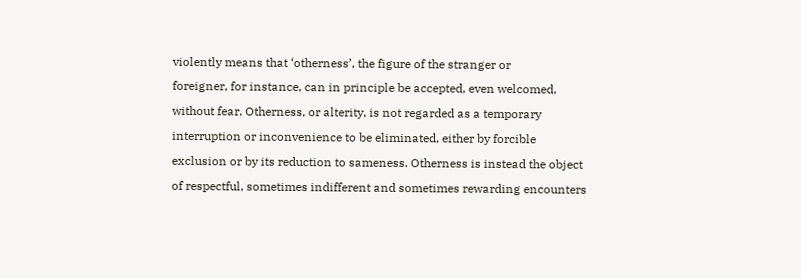violently means that ‘otherness’, the figure of the stranger or
foreigner, for instance, can in principle be accepted, even welcomed,
without fear. Otherness, or alterity, is not regarded as a temporary
interruption or inconvenience to be eliminated, either by forcible
exclusion or by its reduction to sameness. Otherness is instead the object
of respectful, sometimes indifferent and sometimes rewarding encounters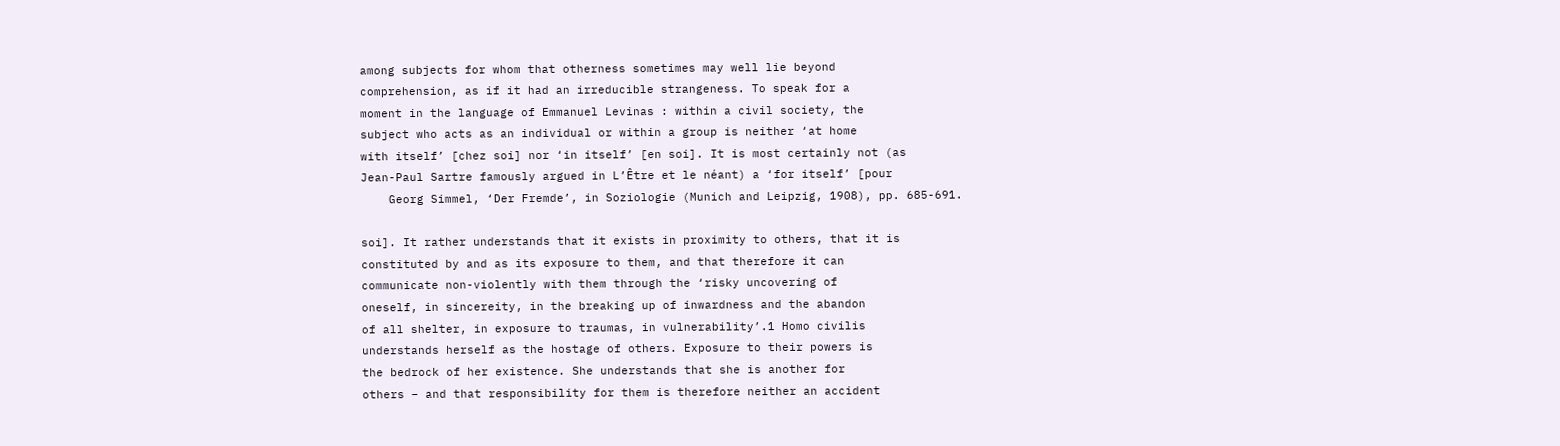among subjects for whom that otherness sometimes may well lie beyond
comprehension, as if it had an irreducible strangeness. To speak for a
moment in the language of Emmanuel Levinas : within a civil society, the
subject who acts as an individual or within a group is neither ‘at home
with itself’ [chez soi] nor ‘in itself’ [en soi]. It is most certainly not (as
Jean-Paul Sartre famously argued in L’Être et le néant) a ‘for itself’ [pour
    Georg Simmel, ‘Der Fremde’, in Soziologie (Munich and Leipzig, 1908), pp. 685-691.

soi]. It rather understands that it exists in proximity to others, that it is
constituted by and as its exposure to them, and that therefore it can
communicate non-violently with them through the ‘risky uncovering of
oneself, in sincereity, in the breaking up of inwardness and the abandon
of all shelter, in exposure to traumas, in vulnerability’.1 Homo civilis
understands herself as the hostage of others. Exposure to their powers is
the bedrock of her existence. She understands that she is another for
others – and that responsibility for them is therefore neither an accident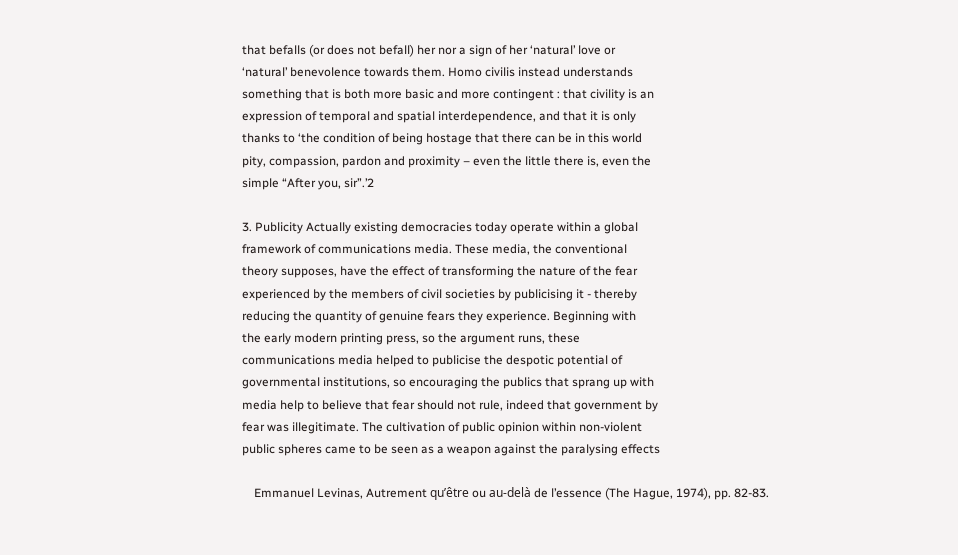that befalls (or does not befall) her nor a sign of her ‘natural’ love or
‘natural’ benevolence towards them. Homo civilis instead understands
something that is both more basic and more contingent : that civility is an
expression of temporal and spatial interdependence, and that it is only
thanks to ‘the condition of being hostage that there can be in this world
pity, compassion, pardon and proximity – even the little there is, even the
simple “After you, sir”.’2

3. Publicity Actually existing democracies today operate within a global
framework of communications media. These media, the conventional
theory supposes, have the effect of transforming the nature of the fear
experienced by the members of civil societies by publicising it - thereby
reducing the quantity of genuine fears they experience. Beginning with
the early modern printing press, so the argument runs, these
communications media helped to publicise the despotic potential of
governmental institutions, so encouraging the publics that sprang up with
media help to believe that fear should not rule, indeed that government by
fear was illegitimate. The cultivation of public opinion within non-violent
public spheres came to be seen as a weapon against the paralysing effects

    Emmanuel Levinas, Autrement qu’être ou au-delà de l’essence (The Hague, 1974), pp. 82-83.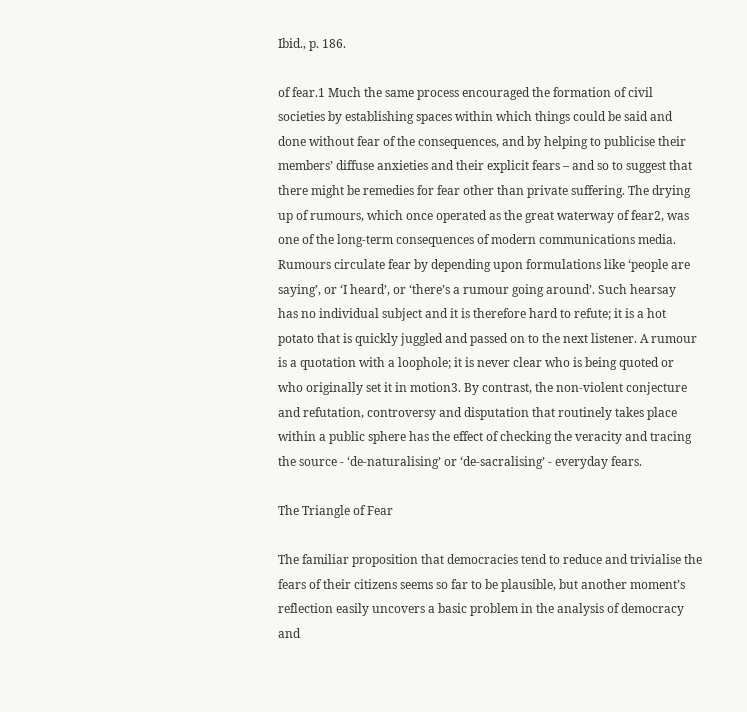Ibid., p. 186.

of fear.1 Much the same process encouraged the formation of civil
societies by establishing spaces within which things could be said and
done without fear of the consequences, and by helping to publicise their
members’ diffuse anxieties and their explicit fears – and so to suggest that
there might be remedies for fear other than private suffering. The drying
up of rumours, which once operated as the great waterway of fear2, was
one of the long-term consequences of modern communications media.
Rumours circulate fear by depending upon formulations like ‘people are
saying’, or ‘I heard’, or ‘there’s a rumour going around’. Such hearsay
has no individual subject and it is therefore hard to refute; it is a hot
potato that is quickly juggled and passed on to the next listener. A rumour
is a quotation with a loophole; it is never clear who is being quoted or
who originally set it in motion3. By contrast, the non-violent conjecture
and refutation, controversy and disputation that routinely takes place
within a public sphere has the effect of checking the veracity and tracing
the source - ‘de-naturalising’ or ‘de-sacralising’ - everyday fears.

The Triangle of Fear

The familiar proposition that democracies tend to reduce and trivialise the
fears of their citizens seems so far to be plausible, but another moment’s
reflection easily uncovers a basic problem in the analysis of democracy
and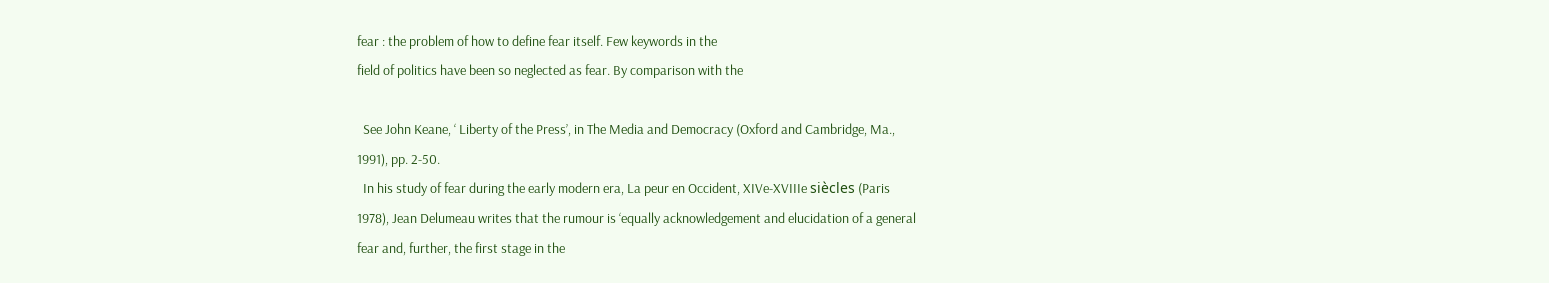fear : the problem of how to define fear itself. Few keywords in the
field of politics have been so neglected as fear. By comparison with the

  See John Keane, ‘ Liberty of the Press’, in The Media and Democracy (Oxford and Cambridge, Ma.,
1991), pp. 2-50.
  In his study of fear during the early modern era, La peur en Occident, XIVe-XVIIIe siècles (Paris
1978), Jean Delumeau writes that the rumour is ‘equally acknowledgement and elucidation of a general
fear and, further, the first stage in the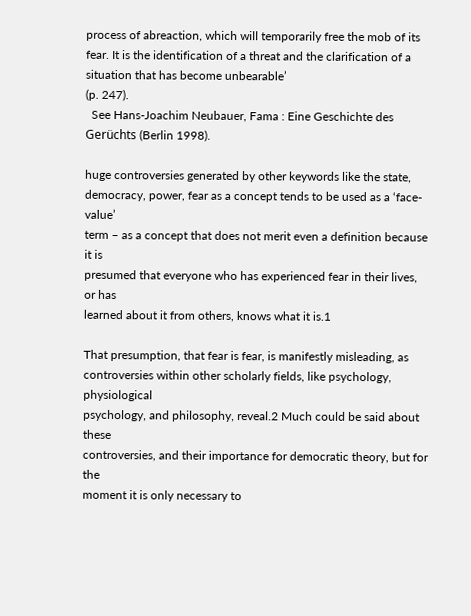process of abreaction, which will temporarily free the mob of its
fear. It is the identification of a threat and the clarification of a situation that has become unbearable’
(p. 247).
  See Hans-Joachim Neubauer, Fama : Eine Geschichte des Gerüchts (Berlin 1998).

huge controversies generated by other keywords like the state,
democracy, power, fear as a concept tends to be used as a ‘face-value’
term – as a concept that does not merit even a definition because it is
presumed that everyone who has experienced fear in their lives, or has
learned about it from others, knows what it is.1

That presumption, that fear is fear, is manifestly misleading, as
controversies within other scholarly fields, like psychology, physiological
psychology, and philosophy, reveal.2 Much could be said about these
controversies, and their importance for democratic theory, but for the
moment it is only necessary to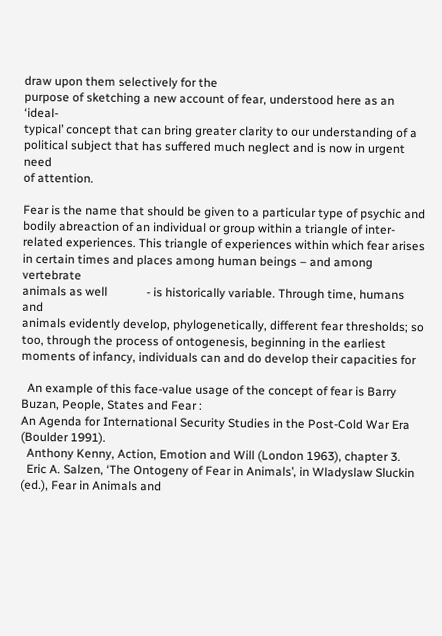draw upon them selectively for the
purpose of sketching a new account of fear, understood here as an ‘ideal-
typical’ concept that can bring greater clarity to our understanding of a
political subject that has suffered much neglect and is now in urgent need
of attention.

Fear is the name that should be given to a particular type of psychic and
bodily abreaction of an individual or group within a triangle of inter-
related experiences. This triangle of experiences within which fear arises
in certain times and places among human beings – and among vertebrate
animals as well             - is historically variable. Through time, humans and
animals evidently develop, phylogenetically, different fear thresholds; so
too, through the process of ontogenesis, beginning in the earliest
moments of infancy, individuals can and do develop their capacities for

  An example of this face-value usage of the concept of fear is Barry Buzan, People, States and Fear :
An Agenda for International Security Studies in the Post-Cold War Era (Boulder 1991).
  Anthony Kenny, Action, Emotion and Will (London 1963), chapter 3.
  Eric A. Salzen, ‘The Ontogeny of Fear in Animals’, in Wladyslaw Sluckin (ed.), Fear in Animals and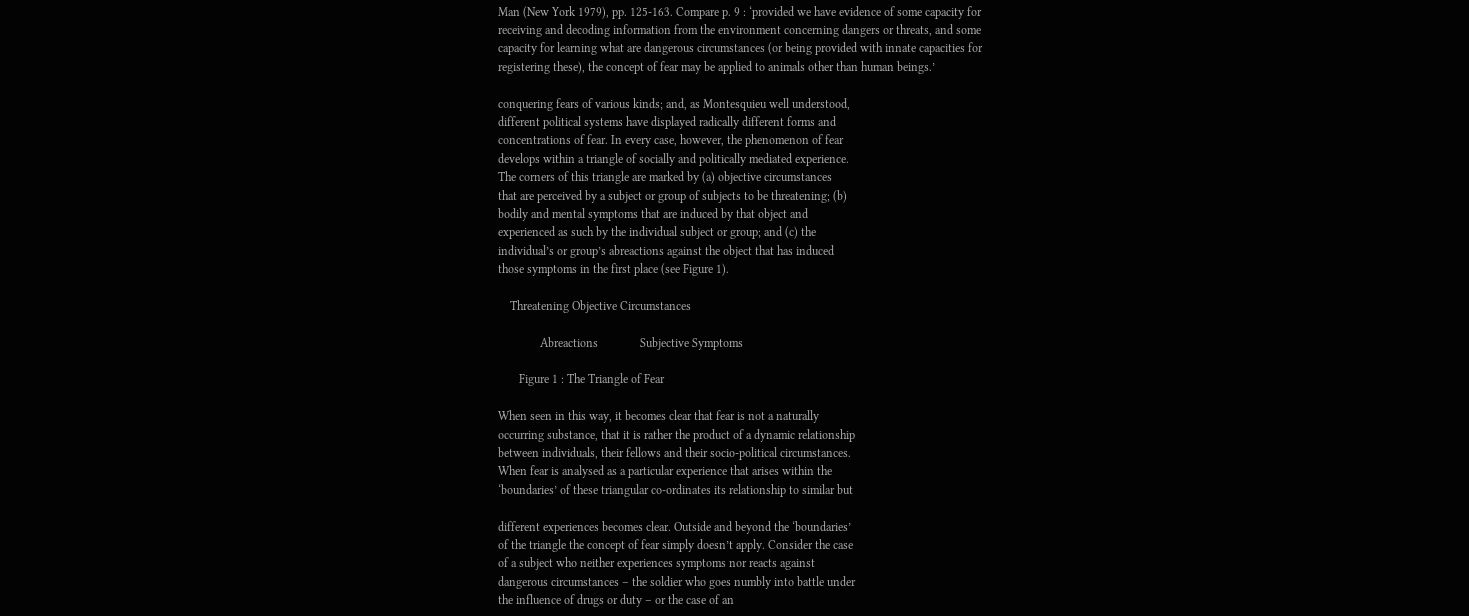Man (New York 1979), pp. 125-163. Compare p. 9 : ‘provided we have evidence of some capacity for
receiving and decoding information from the environment concerning dangers or threats, and some
capacity for learning what are dangerous circumstances (or being provided with innate capacities for
registering these), the concept of fear may be applied to animals other than human beings.’

conquering fears of various kinds; and, as Montesquieu well understood,
different political systems have displayed radically different forms and
concentrations of fear. In every case, however, the phenomenon of fear
develops within a triangle of socially and politically mediated experience.
The corners of this triangle are marked by (a) objective circumstances
that are perceived by a subject or group of subjects to be threatening; (b)
bodily and mental symptoms that are induced by that object and
experienced as such by the individual subject or group; and (c) the
individual’s or group’s abreactions against the object that has induced
those symptoms in the first place (see Figure 1).

    Threatening Objective Circumstances

              Abreactions              Subjective Symptoms

       Figure 1 : The Triangle of Fear

When seen in this way, it becomes clear that fear is not a naturally
occurring substance, that it is rather the product of a dynamic relationship
between individuals, their fellows and their socio-political circumstances.
When fear is analysed as a particular experience that arises within the
‘boundaries’ of these triangular co-ordinates its relationship to similar but

different experiences becomes clear. Outside and beyond the ‘boundaries’
of the triangle the concept of fear simply doesn’t apply. Consider the case
of a subject who neither experiences symptoms nor reacts against
dangerous circumstances – the soldier who goes numbly into battle under
the influence of drugs or duty – or the case of an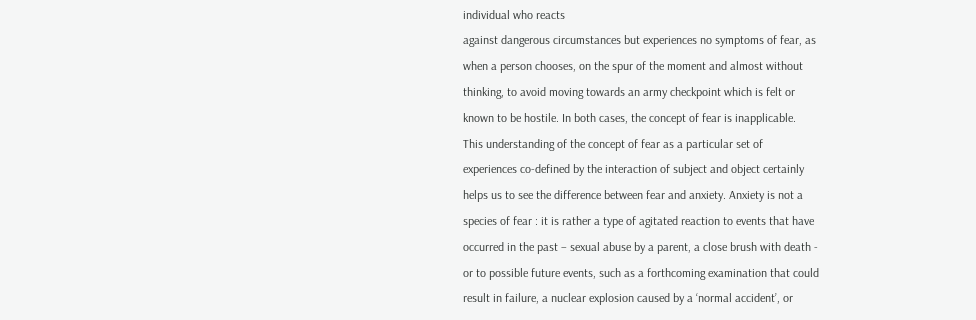individual who reacts
against dangerous circumstances but experiences no symptoms of fear, as
when a person chooses, on the spur of the moment and almost without
thinking, to avoid moving towards an army checkpoint which is felt or
known to be hostile. In both cases, the concept of fear is inapplicable.
This understanding of the concept of fear as a particular set of
experiences co-defined by the interaction of subject and object certainly
helps us to see the difference between fear and anxiety. Anxiety is not a
species of fear : it is rather a type of agitated reaction to events that have
occurred in the past – sexual abuse by a parent, a close brush with death -
or to possible future events, such as a forthcoming examination that could
result in failure, a nuclear explosion caused by a ‘normal accident’, or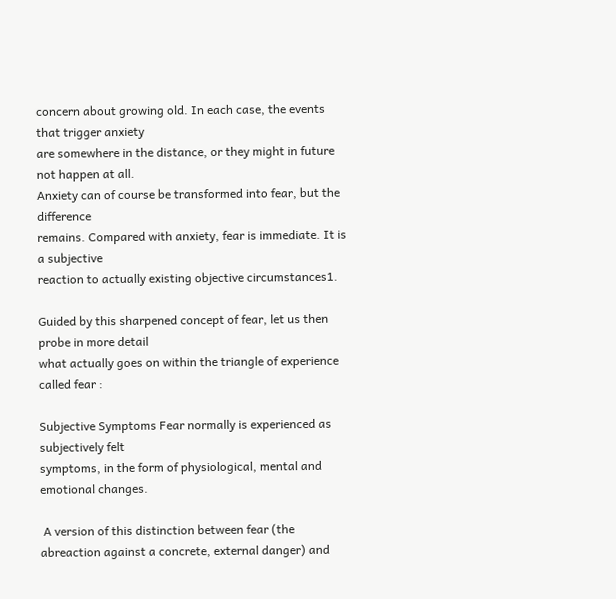concern about growing old. In each case, the events that trigger anxiety
are somewhere in the distance, or they might in future not happen at all.
Anxiety can of course be transformed into fear, but the difference
remains. Compared with anxiety, fear is immediate. It is a subjective
reaction to actually existing objective circumstances1.

Guided by this sharpened concept of fear, let us then probe in more detail
what actually goes on within the triangle of experience called fear :

Subjective Symptoms Fear normally is experienced as subjectively felt
symptoms, in the form of physiological, mental and emotional changes.

 A version of this distinction between fear (the abreaction against a concrete, external danger) and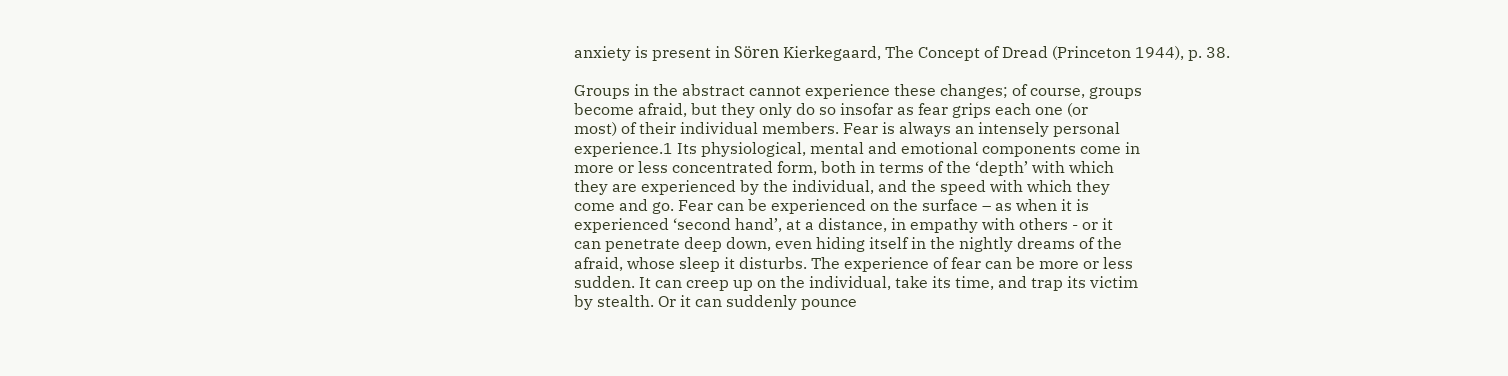anxiety is present in Sören Kierkegaard, The Concept of Dread (Princeton 1944), p. 38.

Groups in the abstract cannot experience these changes; of course, groups
become afraid, but they only do so insofar as fear grips each one (or
most) of their individual members. Fear is always an intensely personal
experience.1 Its physiological, mental and emotional components come in
more or less concentrated form, both in terms of the ‘depth’ with which
they are experienced by the individual, and the speed with which they
come and go. Fear can be experienced on the surface – as when it is
experienced ‘second hand’, at a distance, in empathy with others - or it
can penetrate deep down, even hiding itself in the nightly dreams of the
afraid, whose sleep it disturbs. The experience of fear can be more or less
sudden. It can creep up on the individual, take its time, and trap its victim
by stealth. Or it can suddenly pounce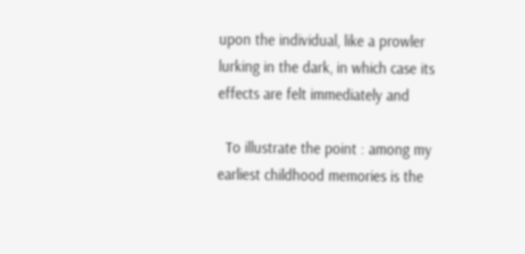upon the individual, like a prowler
lurking in the dark, in which case its effects are felt immediately and

  To illustrate the point : among my earliest childhood memories is the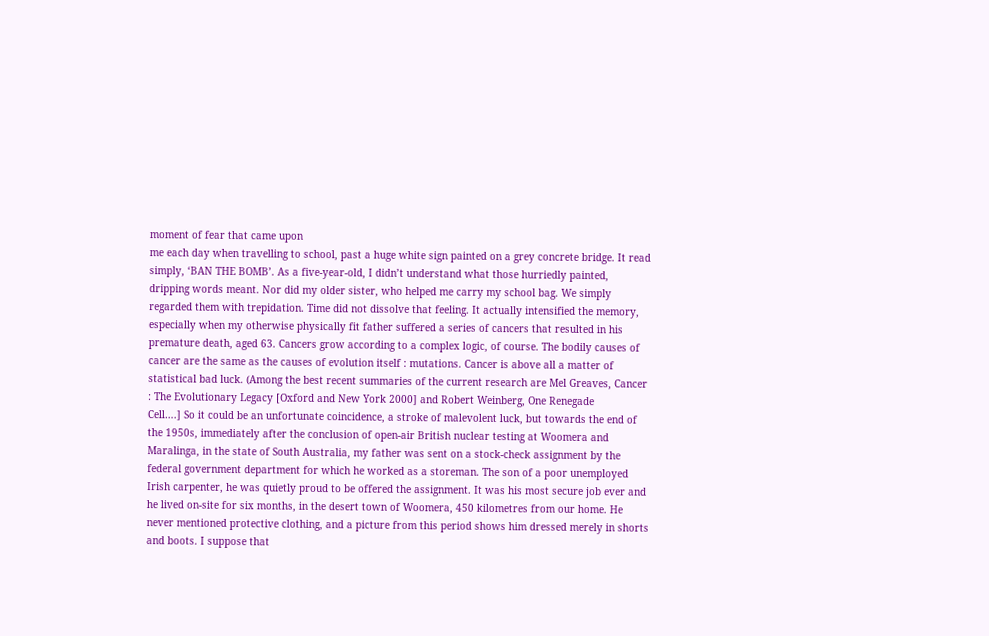moment of fear that came upon
me each day when travelling to school, past a huge white sign painted on a grey concrete bridge. It read
simply, ‘BAN THE BOMB’. As a five-year-old, I didn’t understand what those hurriedly painted,
dripping words meant. Nor did my older sister, who helped me carry my school bag. We simply
regarded them with trepidation. Time did not dissolve that feeling. It actually intensified the memory,
especially when my otherwise physically fit father suffered a series of cancers that resulted in his
premature death, aged 63. Cancers grow according to a complex logic, of course. The bodily causes of
cancer are the same as the causes of evolution itself : mutations. Cancer is above all a matter of
statistical bad luck. (Among the best recent summaries of the current research are Mel Greaves, Cancer
: The Evolutionary Legacy [Oxford and New York 2000] and Robert Weinberg, One Renegade
Cell….] So it could be an unfortunate coincidence, a stroke of malevolent luck, but towards the end of
the 1950s, immediately after the conclusion of open-air British nuclear testing at Woomera and
Maralinga, in the state of South Australia, my father was sent on a stock-check assignment by the
federal government department for which he worked as a storeman. The son of a poor unemployed
Irish carpenter, he was quietly proud to be offered the assignment. It was his most secure job ever and
he lived on-site for six months, in the desert town of Woomera, 450 kilometres from our home. He
never mentioned protective clothing, and a picture from this period shows him dressed merely in shorts
and boots. I suppose that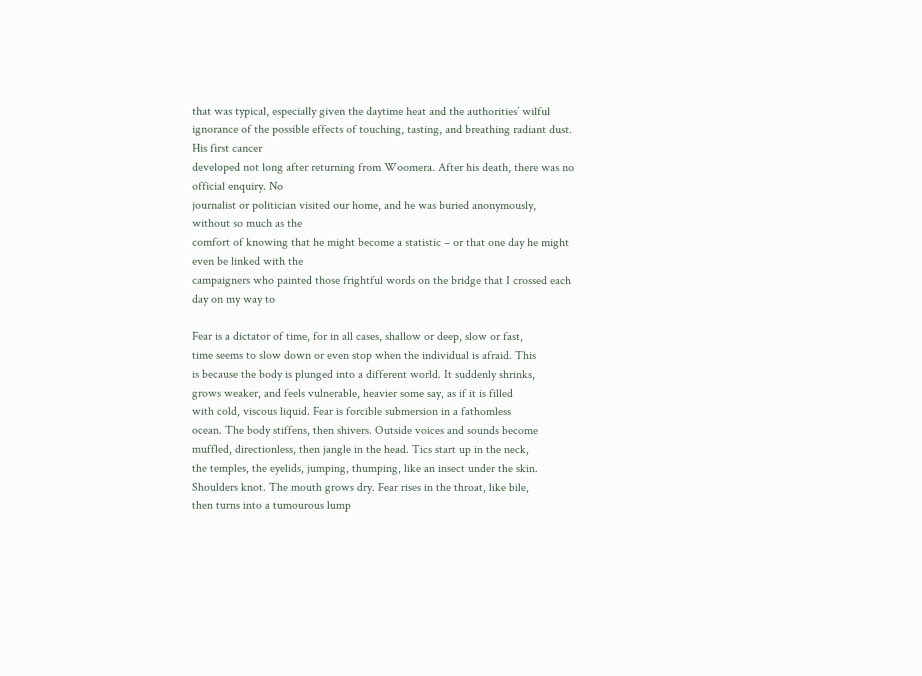that was typical, especially given the daytime heat and the authorities’ wilful
ignorance of the possible effects of touching, tasting, and breathing radiant dust. His first cancer
developed not long after returning from Woomera. After his death, there was no official enquiry. No
journalist or politician visited our home, and he was buried anonymously, without so much as the
comfort of knowing that he might become a statistic – or that one day he might even be linked with the
campaigners who painted those frightful words on the bridge that I crossed each day on my way to

Fear is a dictator of time, for in all cases, shallow or deep, slow or fast,
time seems to slow down or even stop when the individual is afraid. This
is because the body is plunged into a different world. It suddenly shrinks,
grows weaker, and feels vulnerable, heavier some say, as if it is filled
with cold, viscous liquid. Fear is forcible submersion in a fathomless
ocean. The body stiffens, then shivers. Outside voices and sounds become
muffled, directionless, then jangle in the head. Tics start up in the neck,
the temples, the eyelids, jumping, thumping, like an insect under the skin.
Shoulders knot. The mouth grows dry. Fear rises in the throat, like bile,
then turns into a tumourous lump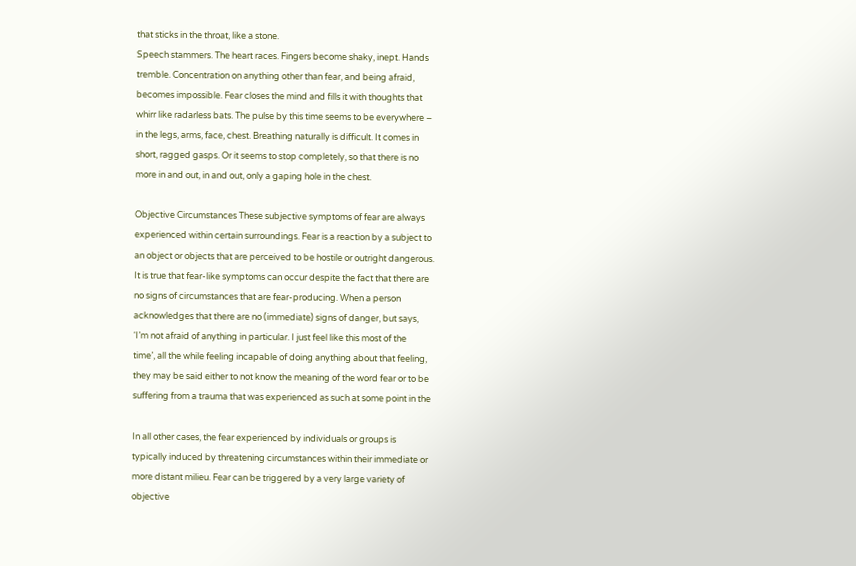that sticks in the throat, like a stone.
Speech stammers. The heart races. Fingers become shaky, inept. Hands
tremble. Concentration on anything other than fear, and being afraid,
becomes impossible. Fear closes the mind and fills it with thoughts that
whirr like radarless bats. The pulse by this time seems to be everywhere –
in the legs, arms, face, chest. Breathing naturally is difficult. It comes in
short, ragged gasps. Or it seems to stop completely, so that there is no
more in and out, in and out, only a gaping hole in the chest.

Objective Circumstances These subjective symptoms of fear are always
experienced within certain surroundings. Fear is a reaction by a subject to
an object or objects that are perceived to be hostile or outright dangerous.
It is true that fear-like symptoms can occur despite the fact that there are
no signs of circumstances that are fear-producing. When a person
acknowledges that there are no (immediate) signs of danger, but says,
‘I’m not afraid of anything in particular. I just feel like this most of the
time’, all the while feeling incapable of doing anything about that feeling,
they may be said either to not know the meaning of the word fear or to be
suffering from a trauma that was experienced as such at some point in the

In all other cases, the fear experienced by individuals or groups is
typically induced by threatening circumstances within their immediate or
more distant milieu. Fear can be triggered by a very large variety of
objective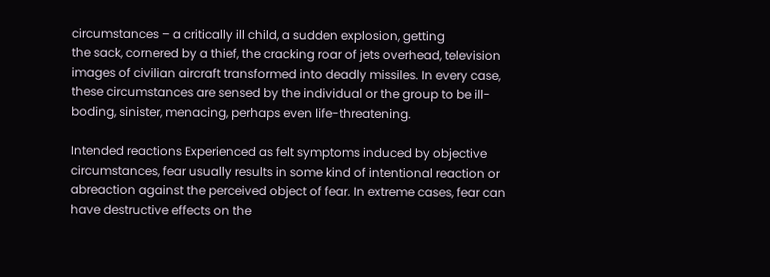circumstances – a critically ill child, a sudden explosion, getting
the sack, cornered by a thief, the cracking roar of jets overhead, television
images of civilian aircraft transformed into deadly missiles. In every case,
these circumstances are sensed by the individual or the group to be ill-
boding, sinister, menacing, perhaps even life-threatening.

Intended reactions Experienced as felt symptoms induced by objective
circumstances, fear usually results in some kind of intentional reaction or
abreaction against the perceived object of fear. In extreme cases, fear can
have destructive effects on the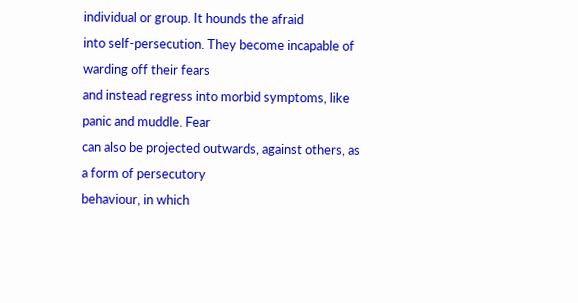individual or group. It hounds the afraid
into self-persecution. They become incapable of warding off their fears
and instead regress into morbid symptoms, like panic and muddle. Fear
can also be projected outwards, against others, as a form of persecutory
behaviour, in which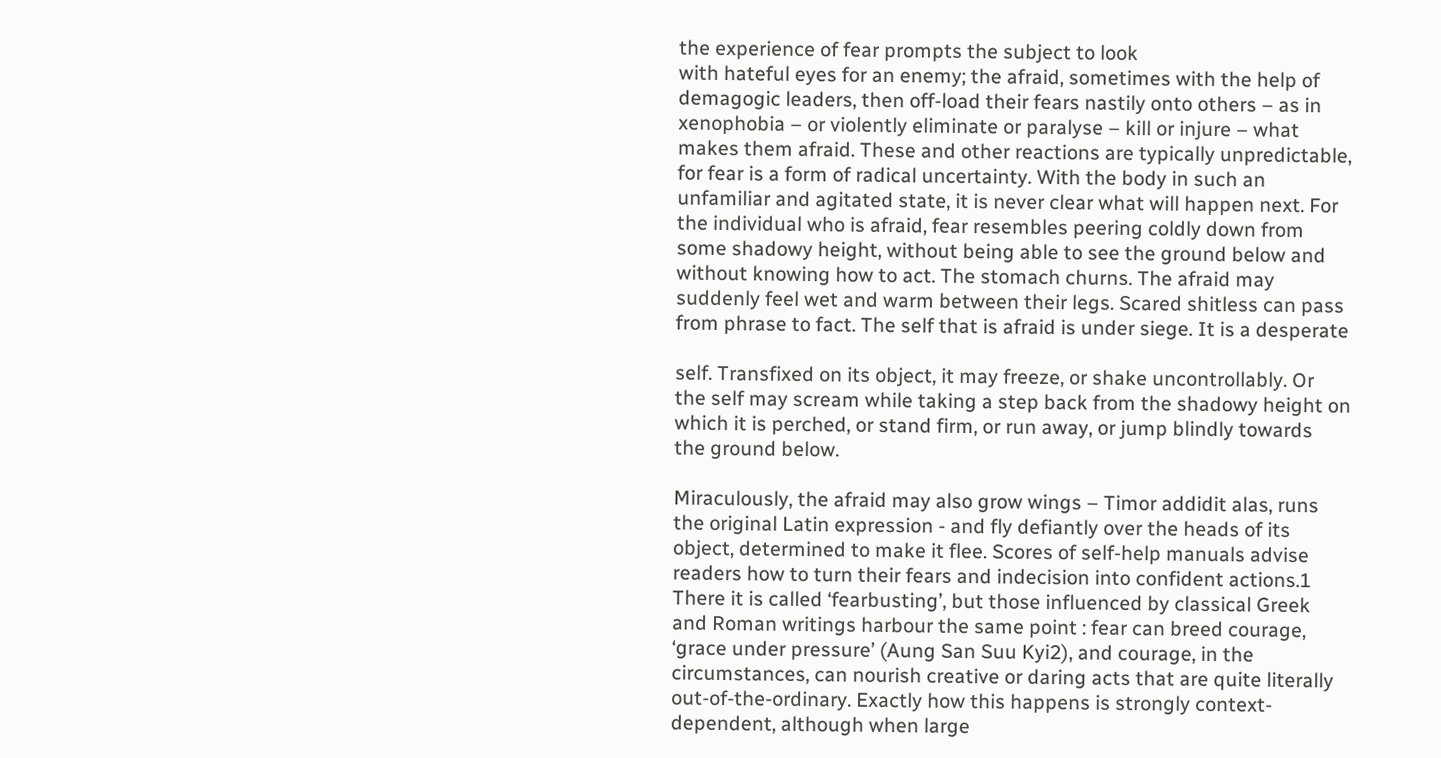the experience of fear prompts the subject to look
with hateful eyes for an enemy; the afraid, sometimes with the help of
demagogic leaders, then off-load their fears nastily onto others – as in
xenophobia – or violently eliminate or paralyse – kill or injure – what
makes them afraid. These and other reactions are typically unpredictable,
for fear is a form of radical uncertainty. With the body in such an
unfamiliar and agitated state, it is never clear what will happen next. For
the individual who is afraid, fear resembles peering coldly down from
some shadowy height, without being able to see the ground below and
without knowing how to act. The stomach churns. The afraid may
suddenly feel wet and warm between their legs. Scared shitless can pass
from phrase to fact. The self that is afraid is under siege. It is a desperate

self. Transfixed on its object, it may freeze, or shake uncontrollably. Or
the self may scream while taking a step back from the shadowy height on
which it is perched, or stand firm, or run away, or jump blindly towards
the ground below.

Miraculously, the afraid may also grow wings – Timor addidit alas, runs
the original Latin expression - and fly defiantly over the heads of its
object, determined to make it flee. Scores of self-help manuals advise
readers how to turn their fears and indecision into confident actions.1
There it is called ‘fearbusting’, but those influenced by classical Greek
and Roman writings harbour the same point : fear can breed courage,
‘grace under pressure’ (Aung San Suu Kyi2), and courage, in the
circumstances, can nourish creative or daring acts that are quite literally
out-of-the-ordinary. Exactly how this happens is strongly context-
dependent, although when large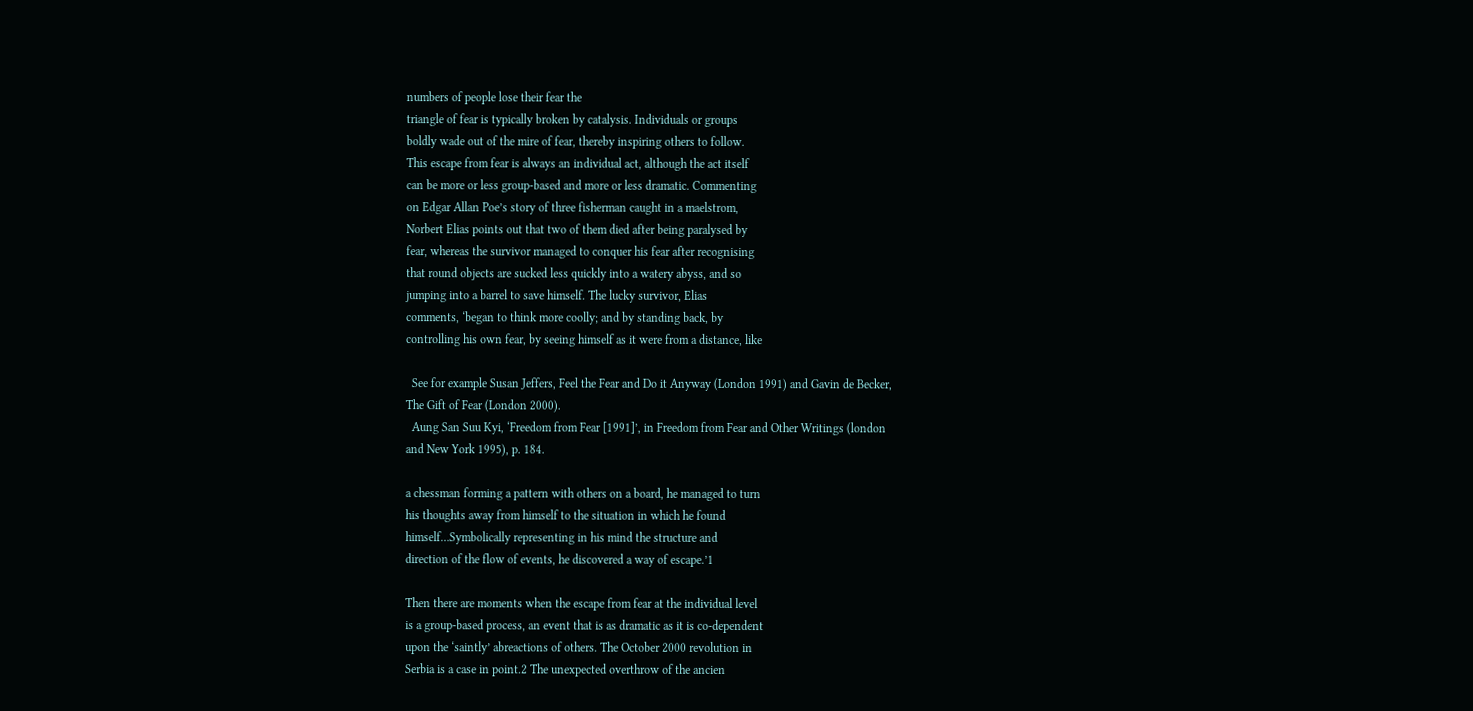numbers of people lose their fear the
triangle of fear is typically broken by catalysis. Individuals or groups
boldly wade out of the mire of fear, thereby inspiring others to follow.
This escape from fear is always an individual act, although the act itself
can be more or less group-based and more or less dramatic. Commenting
on Edgar Allan Poe’s story of three fisherman caught in a maelstrom,
Norbert Elias points out that two of them died after being paralysed by
fear, whereas the survivor managed to conquer his fear after recognising
that round objects are sucked less quickly into a watery abyss, and so
jumping into a barrel to save himself. The lucky survivor, Elias
comments, ‘began to think more coolly; and by standing back, by
controlling his own fear, by seeing himself as it were from a distance, like

  See for example Susan Jeffers, Feel the Fear and Do it Anyway (London 1991) and Gavin de Becker,
The Gift of Fear (London 2000).
  Aung San Suu Kyi, ‘Freedom from Fear [1991]’, in Freedom from Fear and Other Writings (london
and New York 1995), p. 184.

a chessman forming a pattern with others on a board, he managed to turn
his thoughts away from himself to the situation in which he found
himself…Symbolically representing in his mind the structure and
direction of the flow of events, he discovered a way of escape.’1

Then there are moments when the escape from fear at the individual level
is a group-based process, an event that is as dramatic as it is co-dependent
upon the ‘saintly’ abreactions of others. The October 2000 revolution in
Serbia is a case in point.2 The unexpected overthrow of the ancien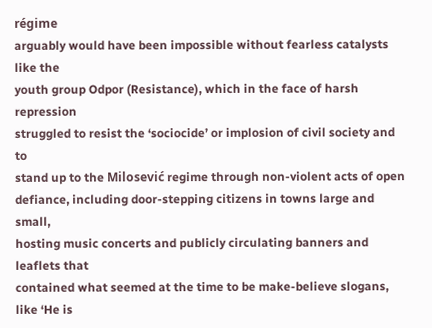régime
arguably would have been impossible without fearless catalysts like the
youth group Odpor (Resistance), which in the face of harsh repression
struggled to resist the ‘sociocide’ or implosion of civil society and to
stand up to the Milosević regime through non-violent acts of open
defiance, including door-stepping citizens in towns large and small,
hosting music concerts and publicly circulating banners and leaflets that
contained what seemed at the time to be make-believe slogans, like ‘He is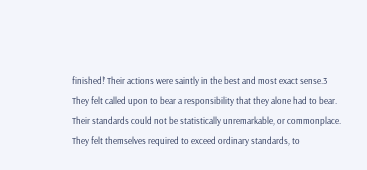finished!’ Their actions were saintly in the best and most exact sense.3
They felt called upon to bear a responsibility that they alone had to bear.
Their standards could not be statistically unremarkable, or commonplace.
They felt themselves required to exceed ordinary standards, to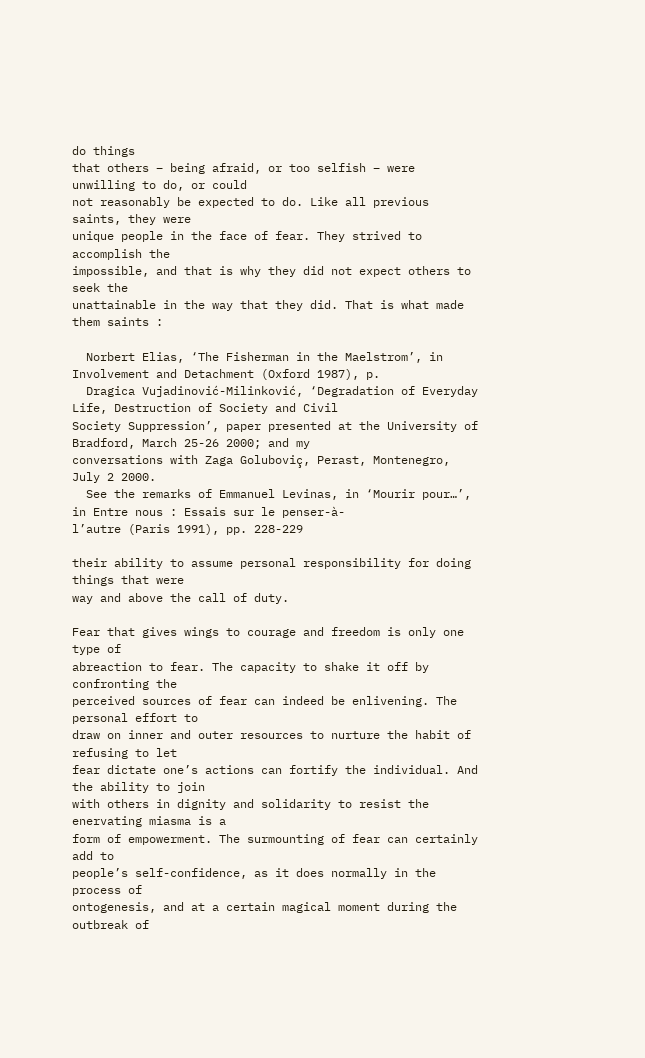do things
that others – being afraid, or too selfish – were unwilling to do, or could
not reasonably be expected to do. Like all previous saints, they were
unique people in the face of fear. They strived to accomplish the
impossible, and that is why they did not expect others to seek the
unattainable in the way that they did. That is what made them saints :

  Norbert Elias, ‘The Fisherman in the Maelstrom’, in Involvement and Detachment (Oxford 1987), p.
  Dragica Vujadinović-Milinković, ‘Degradation of Everyday Life, Destruction of Society and Civil
Society Suppression’, paper presented at the University of Bradford, March 25-26 2000; and my
conversations with Zaga Goluboviç, Perast, Montenegro, July 2 2000.
  See the remarks of Emmanuel Levinas, in ‘Mourir pour…’, in Entre nous : Essais sur le penser-à-
l’autre (Paris 1991), pp. 228-229

their ability to assume personal responsibility for doing things that were
way and above the call of duty.

Fear that gives wings to courage and freedom is only one type of
abreaction to fear. The capacity to shake it off by confronting the
perceived sources of fear can indeed be enlivening. The personal effort to
draw on inner and outer resources to nurture the habit of refusing to let
fear dictate one’s actions can fortify the individual. And the ability to join
with others in dignity and solidarity to resist the enervating miasma is a
form of empowerment. The surmounting of fear can certainly add to
people’s self-confidence, as it does normally in the process of
ontogenesis, and at a certain magical moment during the outbreak of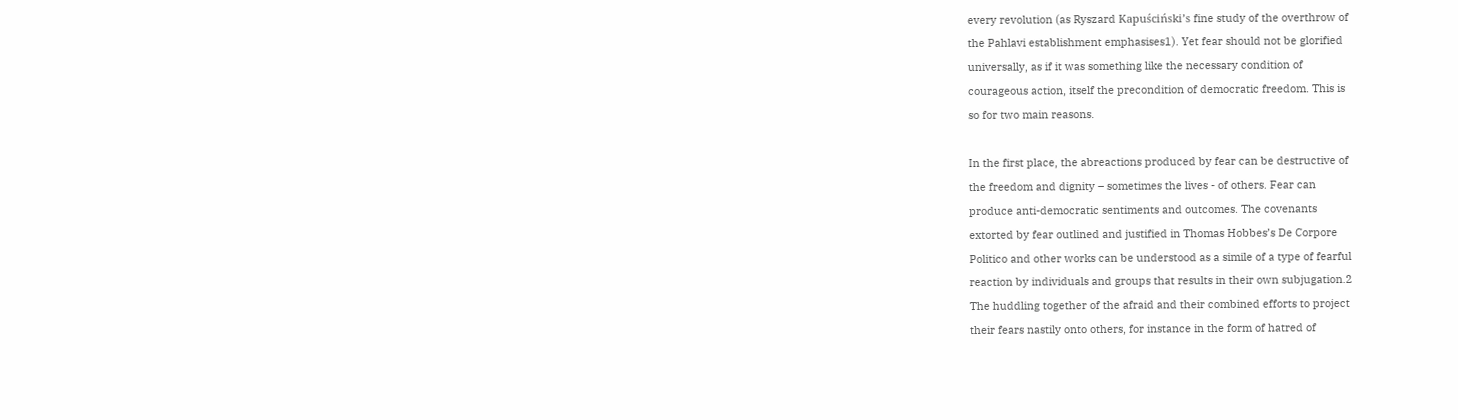every revolution (as Ryszard Kapuściński’s fine study of the overthrow of
the Pahlavi establishment emphasises1). Yet fear should not be glorified
universally, as if it was something like the necessary condition of
courageous action, itself the precondition of democratic freedom. This is
so for two main reasons.

In the first place, the abreactions produced by fear can be destructive of
the freedom and dignity – sometimes the lives - of others. Fear can
produce anti-democratic sentiments and outcomes. The covenants
extorted by fear outlined and justified in Thomas Hobbes’s De Corpore
Politico and other works can be understood as a simile of a type of fearful
reaction by individuals and groups that results in their own subjugation.2
The huddling together of the afraid and their combined efforts to project
their fears nastily onto others, for instance in the form of hatred of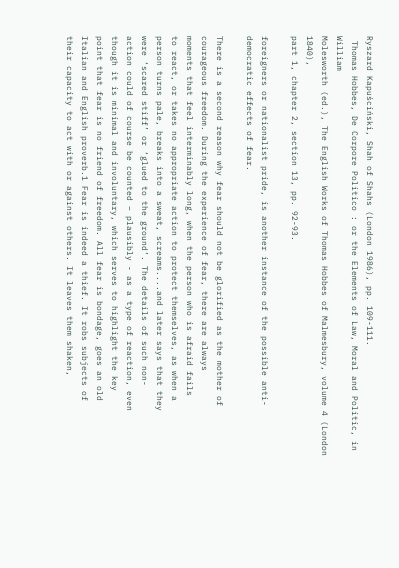Ryszard Kapuściński, Shah of Shahs (London 1986), pp. 109-111.
 Thomas Hobbes, De Corpore Politico : or the Elements of Law, Moral and Politic, in William
Molesworth (ed.), The English Works of Thomas Hobbes of Malmesbury, volume 4 (London 1840),
part 1, chapter 2, section 13, pp. 92-93.

foreigners or nationalist pride, is another instance of the possible anti-
democratic effects of fear.

There is a second reason why fear should not be glorified as the mother of
courageous freedom. During the experience of fear, there are always
moments that feel interminably long, when the person who is afraid fails
to react, or takes no appropriate action to protect themselves, as when a
person turns pale, breaks into a sweat, screams....and later says that they
were ‘scared stiff’ or ‘glued to the ground’. The details of such non-
action could of course be counted – plausibly - as a type of reaction, even
though it is minimal and involuntary, which serves to highlight the key
point that fear is no friend of freedom. All fear is bondage, goes an old
Italian and English proverb.1 Fear is indeed a thief. It robs subjects of
their capacity to act with or against others. It leaves them shaken,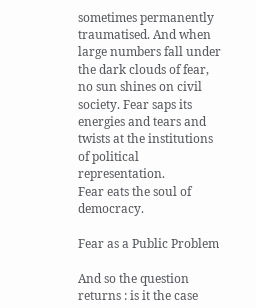sometimes permanently traumatised. And when large numbers fall under
the dark clouds of fear, no sun shines on civil society. Fear saps its
energies and tears and twists at the institutions of political representation.
Fear eats the soul of democracy.

Fear as a Public Problem

And so the question returns : is it the case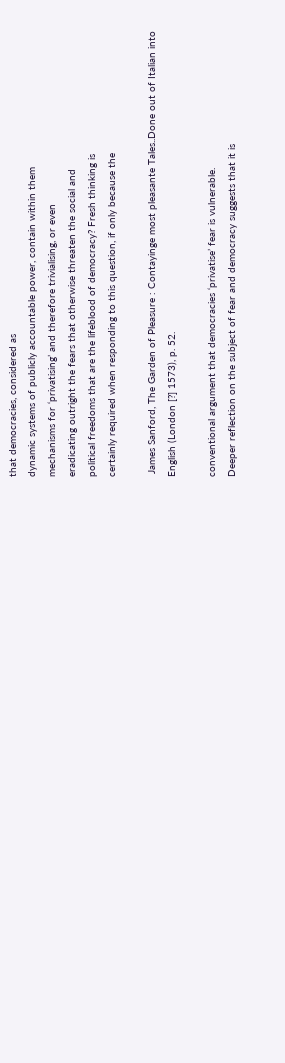that democracies, considered as
dynamic systems of publicly accountable power, contain within them
mechanisms for ‘privatising’ and therefore trivialising, or even
eradicating outright the fears that otherwise threaten the social and
political freedoms that are the lifeblood of democracy? Fresh thinking is
certainly required when responding to this question, if only because the

 James Sanford, The Garden of Pleasure : Contayinge most pleasante Tales..Done out of Italian into
English (London [?] 1573), p. 52.

conventional argument that democracies ‘privatise’ fear is vulnerable.
Deeper reflection on the subject of fear and democracy suggests that it is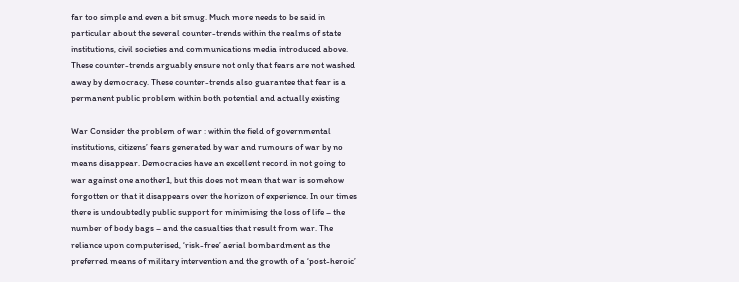far too simple and even a bit smug. Much more needs to be said in
particular about the several counter-trends within the realms of state
institutions, civil societies and communications media introduced above.
These counter-trends arguably ensure not only that fears are not washed
away by democracy. These counter-trends also guarantee that fear is a
permanent public problem within both potential and actually existing

War Consider the problem of war : within the field of governmental
institutions, citizens’ fears generated by war and rumours of war by no
means disappear. Democracies have an excellent record in not going to
war against one another1, but this does not mean that war is somehow
forgotten or that it disappears over the horizon of experience. In our times
there is undoubtedly public support for minimising the loss of life – the
number of body bags – and the casualties that result from war. The
reliance upon computerised, ‘risk-free’ aerial bombardment as the
preferred means of military intervention and the growth of a ‘post-heroic’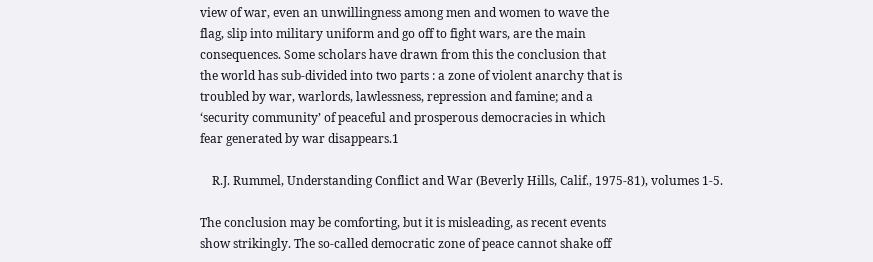view of war, even an unwillingness among men and women to wave the
flag, slip into military uniform and go off to fight wars, are the main
consequences. Some scholars have drawn from this the conclusion that
the world has sub-divided into two parts : a zone of violent anarchy that is
troubled by war, warlords, lawlessness, repression and famine; and a
‘security community’ of peaceful and prosperous democracies in which
fear generated by war disappears.1

    R.J. Rummel, Understanding Conflict and War (Beverly Hills, Calif., 1975-81), volumes 1-5.

The conclusion may be comforting, but it is misleading, as recent events
show strikingly. The so-called democratic zone of peace cannot shake off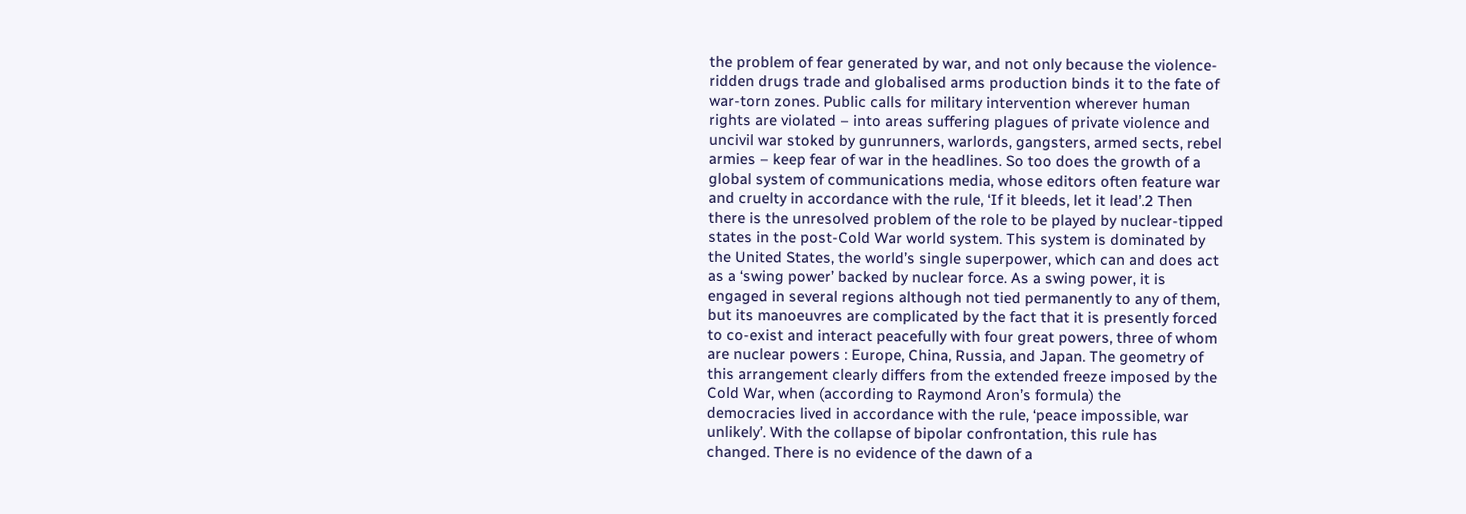the problem of fear generated by war, and not only because the violence-
ridden drugs trade and globalised arms production binds it to the fate of
war-torn zones. Public calls for military intervention wherever human
rights are violated – into areas suffering plagues of private violence and
uncivil war stoked by gunrunners, warlords, gangsters, armed sects, rebel
armies – keep fear of war in the headlines. So too does the growth of a
global system of communications media, whose editors often feature war
and cruelty in accordance with the rule, ‘If it bleeds, let it lead’.2 Then
there is the unresolved problem of the role to be played by nuclear-tipped
states in the post-Cold War world system. This system is dominated by
the United States, the world’s single superpower, which can and does act
as a ‘swing power’ backed by nuclear force. As a swing power, it is
engaged in several regions although not tied permanently to any of them,
but its manoeuvres are complicated by the fact that it is presently forced
to co-exist and interact peacefully with four great powers, three of whom
are nuclear powers : Europe, China, Russia, and Japan. The geometry of
this arrangement clearly differs from the extended freeze imposed by the
Cold War, when (according to Raymond Aron’s formula) the
democracies lived in accordance with the rule, ‘peace impossible, war
unlikely’. With the collapse of bipolar confrontation, this rule has
changed. There is no evidence of the dawn of a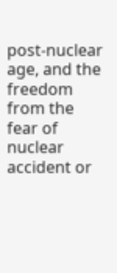post-nuclear age, and the
freedom from the fear of nuclear accident or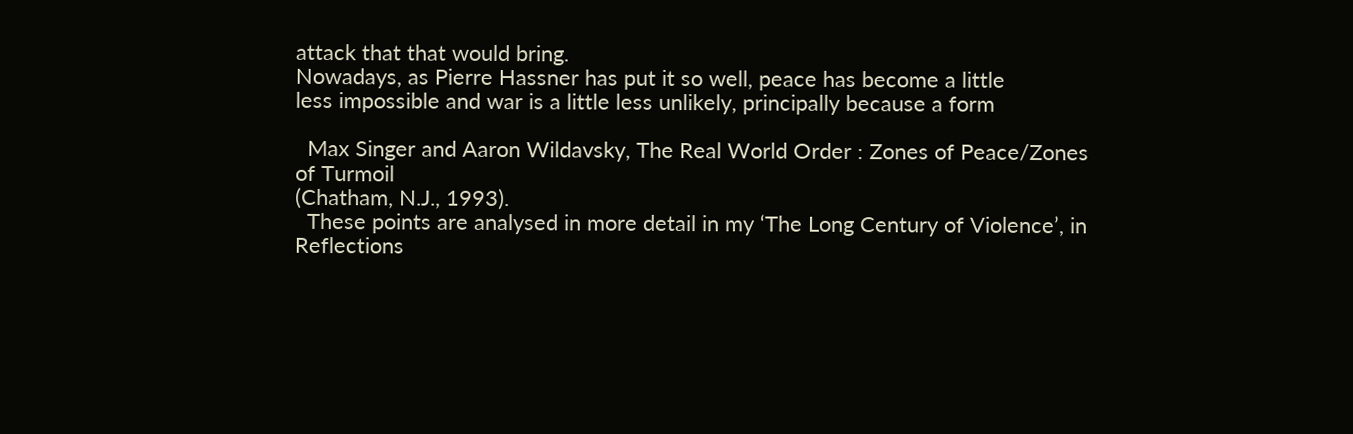attack that that would bring.
Nowadays, as Pierre Hassner has put it so well, peace has become a little
less impossible and war is a little less unlikely, principally because a form

  Max Singer and Aaron Wildavsky, The Real World Order : Zones of Peace/Zones of Turmoil
(Chatham, N.J., 1993).
  These points are analysed in more detail in my ‘The Long Century of Violence’, in Reflections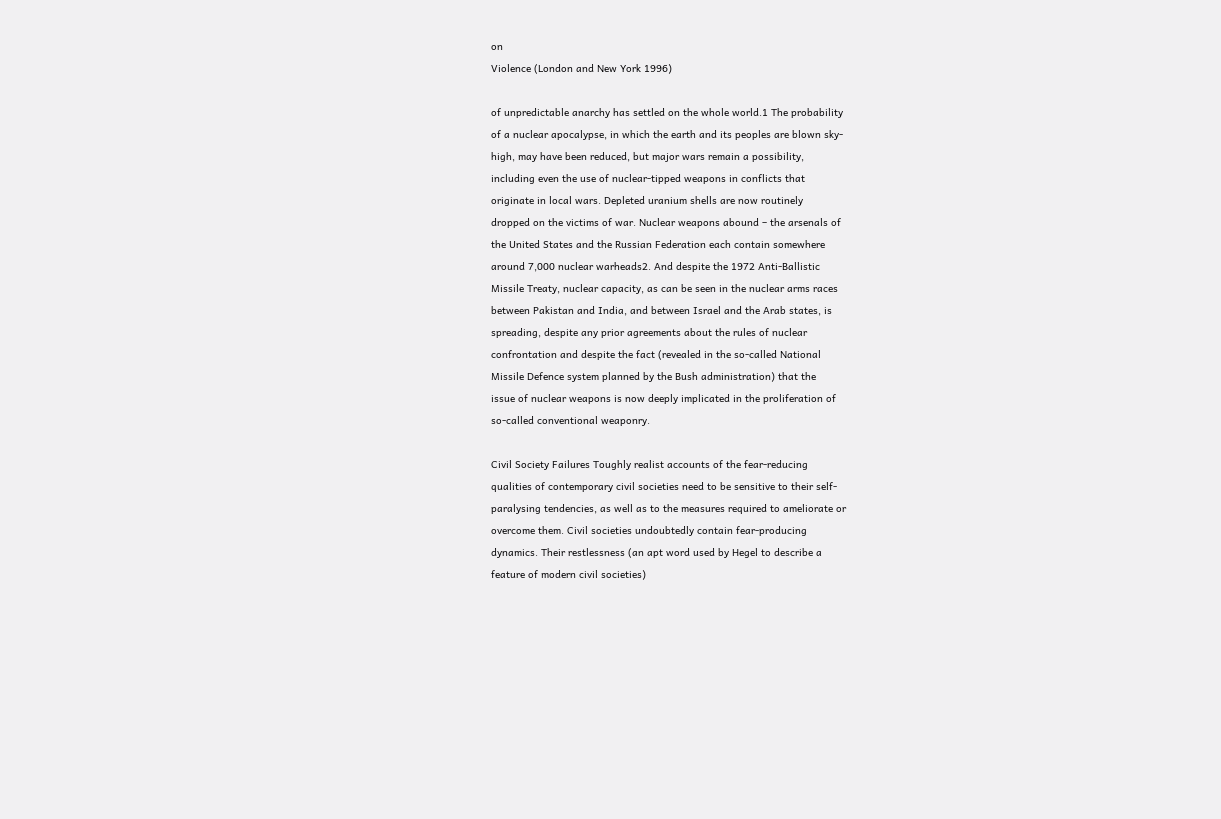on
Violence (London and New York 1996)

of unpredictable anarchy has settled on the whole world.1 The probability
of a nuclear apocalypse, in which the earth and its peoples are blown sky-
high, may have been reduced, but major wars remain a possibility,
including even the use of nuclear-tipped weapons in conflicts that
originate in local wars. Depleted uranium shells are now routinely
dropped on the victims of war. Nuclear weapons abound – the arsenals of
the United States and the Russian Federation each contain somewhere
around 7,000 nuclear warheads2. And despite the 1972 Anti-Ballistic
Missile Treaty, nuclear capacity, as can be seen in the nuclear arms races
between Pakistan and India, and between Israel and the Arab states, is
spreading, despite any prior agreements about the rules of nuclear
confrontation and despite the fact (revealed in the so-called National
Missile Defence system planned by the Bush administration) that the
issue of nuclear weapons is now deeply implicated in the proliferation of
so-called conventional weaponry.

Civil Society Failures Toughly realist accounts of the fear-reducing
qualities of contemporary civil societies need to be sensitive to their self-
paralysing tendencies, as well as to the measures required to ameliorate or
overcome them. Civil societies undoubtedly contain fear-producing
dynamics. Their restlessness (an apt word used by Hegel to describe a
feature of modern civil societies)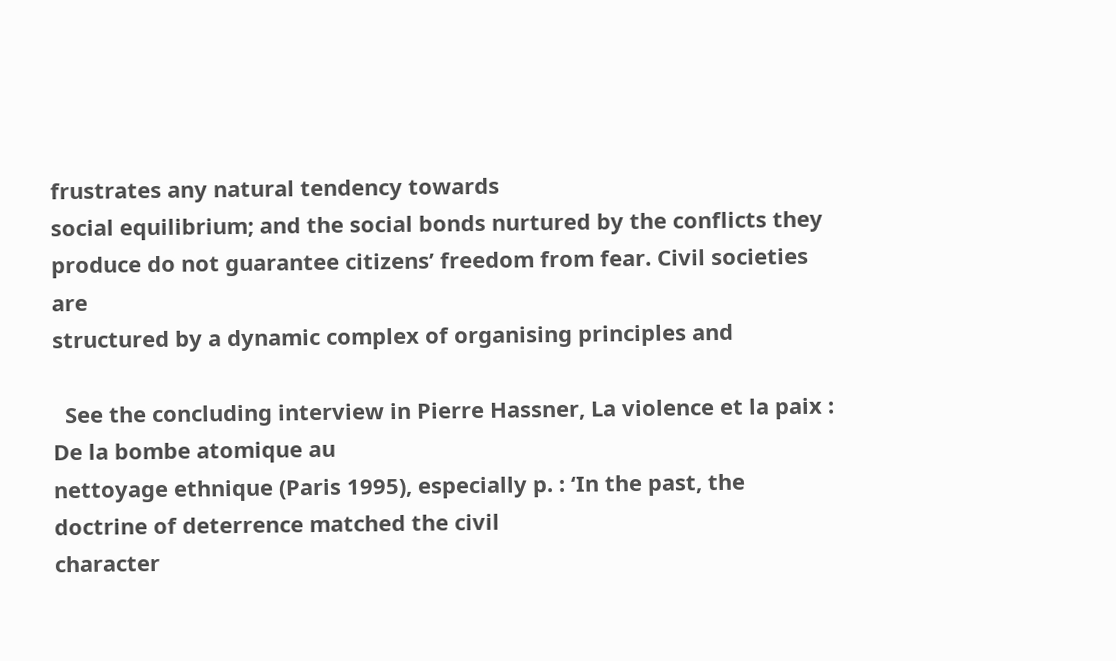frustrates any natural tendency towards
social equilibrium; and the social bonds nurtured by the conflicts they
produce do not guarantee citizens’ freedom from fear. Civil societies are
structured by a dynamic complex of organising principles and

  See the concluding interview in Pierre Hassner, La violence et la paix : De la bombe atomique au
nettoyage ethnique (Paris 1995), especially p. : ‘In the past, the doctrine of deterrence matched the civil
character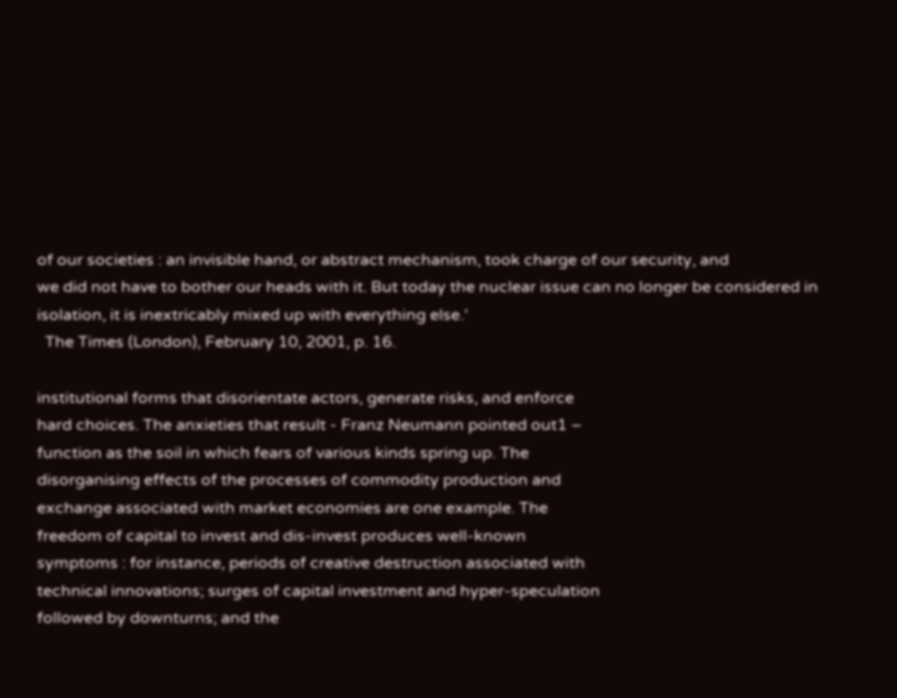of our societies : an invisible hand, or abstract mechanism, took charge of our security, and
we did not have to bother our heads with it. But today the nuclear issue can no longer be considered in
isolation, it is inextricably mixed up with everything else.’
  The Times (London), February 10, 2001, p. 16.

institutional forms that disorientate actors, generate risks, and enforce
hard choices. The anxieties that result - Franz Neumann pointed out1 –
function as the soil in which fears of various kinds spring up. The
disorganising effects of the processes of commodity production and
exchange associated with market economies are one example. The
freedom of capital to invest and dis-invest produces well-known
symptoms : for instance, periods of creative destruction associated with
technical innovations; surges of capital investment and hyper-speculation
followed by downturns; and the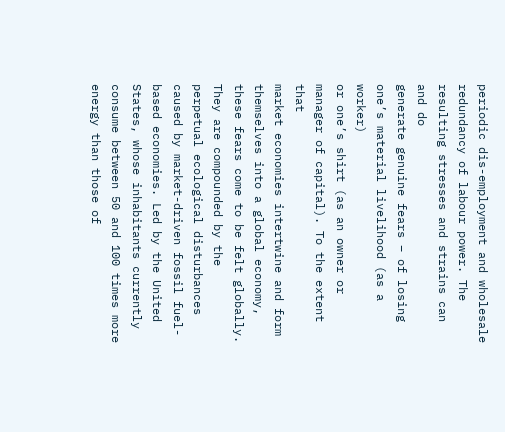periodic dis-employment and wholesale
redundancy of labour power. The resulting stresses and strains can and do
generate genuine fears – of losing one’s material livelihood (as a worker)
or one’s shirt (as an owner or manager of capital). To the extent that
market economies intertwine and form themselves into a global economy,
these fears come to be felt globally. They are compounded by the
perpetual ecological disturbances caused by market-driven fossil fuel-
based economies. Led by the United States, whose inhabitants currently
consume between 50 and 100 times more energy than those of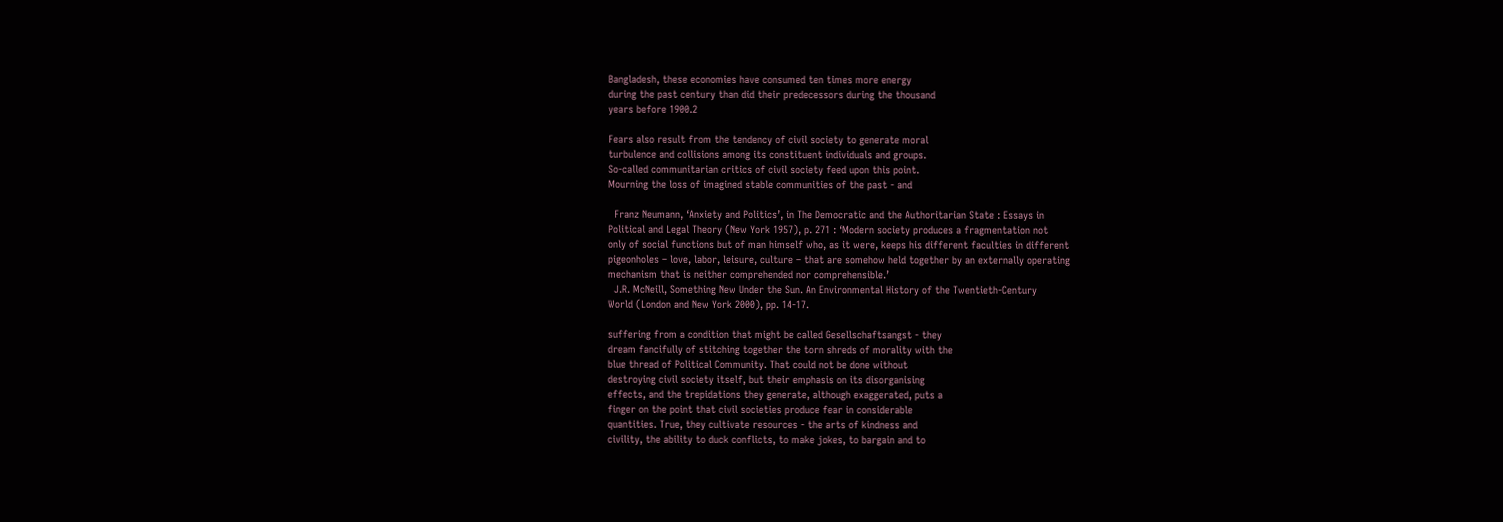Bangladesh, these economies have consumed ten times more energy
during the past century than did their predecessors during the thousand
years before 1900.2

Fears also result from the tendency of civil society to generate moral
turbulence and collisions among its constituent individuals and groups.
So-called communitarian critics of civil society feed upon this point.
Mourning the loss of imagined stable communities of the past - and

  Franz Neumann, ‘Anxiety and Politics’, in The Democratic and the Authoritarian State : Essays in
Political and Legal Theory (New York 1957), p. 271 : ‘Modern society produces a fragmentation not
only of social functions but of man himself who, as it were, keeps his different faculties in different
pigeonholes – love, labor, leisure, culture – that are somehow held together by an externally operating
mechanism that is neither comprehended nor comprehensible.’
  J.R. McNeill, Something New Under the Sun. An Environmental History of the Twentieth-Century
World (London and New York 2000), pp. 14-17.

suffering from a condition that might be called Gesellschaftsangst - they
dream fancifully of stitching together the torn shreds of morality with the
blue thread of Political Community. That could not be done without
destroying civil society itself, but their emphasis on its disorganising
effects, and the trepidations they generate, although exaggerated, puts a
finger on the point that civil societies produce fear in considerable
quantities. True, they cultivate resources - the arts of kindness and
civility, the ability to duck conflicts, to make jokes, to bargain and to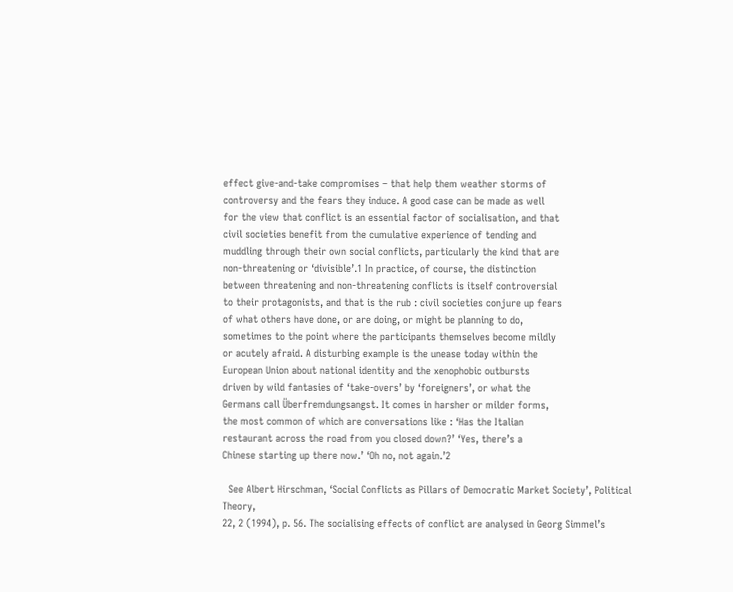effect give-and-take compromises – that help them weather storms of
controversy and the fears they induce. A good case can be made as well
for the view that conflict is an essential factor of socialisation, and that
civil societies benefit from the cumulative experience of tending and
muddling through their own social conflicts, particularly the kind that are
non-threatening or ‘divisible’.1 In practice, of course, the distinction
between threatening and non-threatening conflicts is itself controversial
to their protagonists, and that is the rub : civil societies conjure up fears
of what others have done, or are doing, or might be planning to do,
sometimes to the point where the participants themselves become mildly
or acutely afraid. A disturbing example is the unease today within the
European Union about national identity and the xenophobic outbursts
driven by wild fantasies of ‘take-overs’ by ‘foreigners’, or what the
Germans call Überfremdungsangst. It comes in harsher or milder forms,
the most common of which are conversations like : ‘Has the Italian
restaurant across the road from you closed down?’ ‘Yes, there’s a
Chinese starting up there now.’ ‘Oh no, not again.’2

  See Albert Hirschman, ‘Social Conflicts as Pillars of Democratic Market Society’, Political Theory,
22, 2 (1994), p. 56. The socialising effects of conflict are analysed in Georg Simmel’s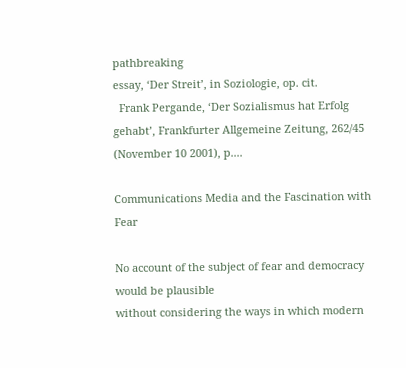pathbreaking
essay, ‘Der Streit’, in Soziologie, op. cit.
  Frank Pergande, ‘Der Sozialismus hat Erfolg gehabt’, Frankfurter Allgemeine Zeitung, 262/45
(November 10 2001), p....

Communications Media and the Fascination with Fear

No account of the subject of fear and democracy would be plausible
without considering the ways in which modern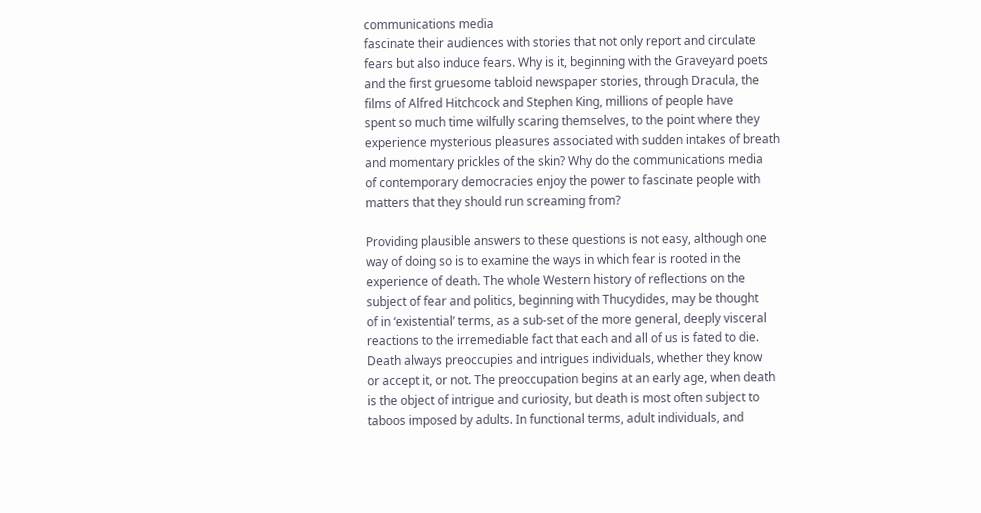communications media
fascinate their audiences with stories that not only report and circulate
fears but also induce fears. Why is it, beginning with the Graveyard poets
and the first gruesome tabloid newspaper stories, through Dracula, the
films of Alfred Hitchcock and Stephen King, millions of people have
spent so much time wilfully scaring themselves, to the point where they
experience mysterious pleasures associated with sudden intakes of breath
and momentary prickles of the skin? Why do the communications media
of contemporary democracies enjoy the power to fascinate people with
matters that they should run screaming from?

Providing plausible answers to these questions is not easy, although one
way of doing so is to examine the ways in which fear is rooted in the
experience of death. The whole Western history of reflections on the
subject of fear and politics, beginning with Thucydides, may be thought
of in ‘existential’ terms, as a sub-set of the more general, deeply visceral
reactions to the irremediable fact that each and all of us is fated to die.
Death always preoccupies and intrigues individuals, whether they know
or accept it, or not. The preoccupation begins at an early age, when death
is the object of intrigue and curiosity, but death is most often subject to
taboos imposed by adults. In functional terms, adult individuals, and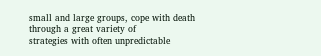small and large groups, cope with death through a great variety of
strategies with often unpredictable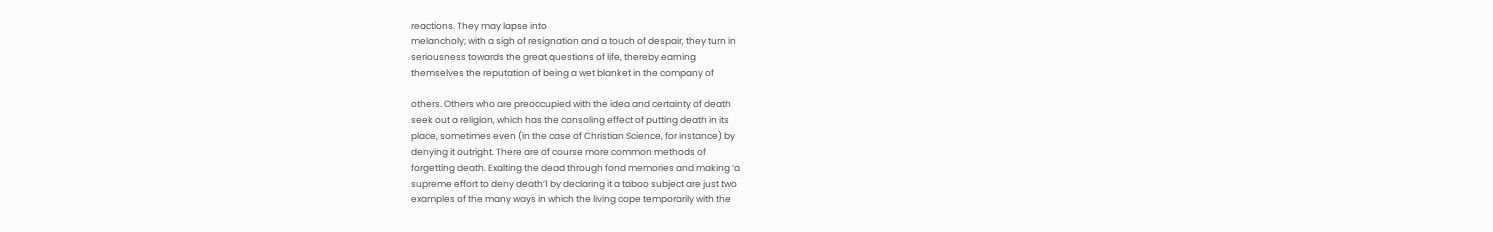reactions. They may lapse into
melancholy; with a sigh of resignation and a touch of despair, they turn in
seriousness towards the great questions of life, thereby earning
themselves the reputation of being a wet blanket in the company of

others. Others who are preoccupied with the idea and certainty of death
seek out a religion, which has the consoling effect of putting death in its
place, sometimes even (in the case of Christian Science, for instance) by
denying it outright. There are of course more common methods of
forgetting death. Exalting the dead through fond memories and making ‘a
supreme effort to deny death’1 by declaring it a taboo subject are just two
examples of the many ways in which the living cope temporarily with the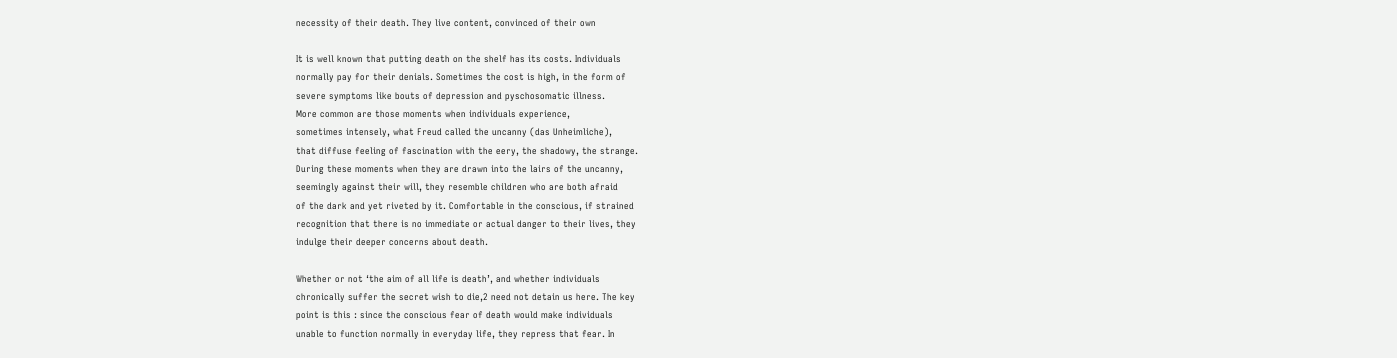necessity of their death. They live content, convinced of their own

It is well known that putting death on the shelf has its costs. Individuals
normally pay for their denials. Sometimes the cost is high, in the form of
severe symptoms like bouts of depression and pyschosomatic illness.
More common are those moments when individuals experience,
sometimes intensely, what Freud called the uncanny (das Unheimliche),
that diffuse feeling of fascination with the eery, the shadowy, the strange.
During these moments when they are drawn into the lairs of the uncanny,
seemingly against their will, they resemble children who are both afraid
of the dark and yet riveted by it. Comfortable in the conscious, if strained
recognition that there is no immediate or actual danger to their lives, they
indulge their deeper concerns about death.

Whether or not ‘the aim of all life is death’, and whether individuals
chronically suffer the secret wish to die,2 need not detain us here. The key
point is this : since the conscious fear of death would make individuals
unable to function normally in everyday life, they repress that fear. In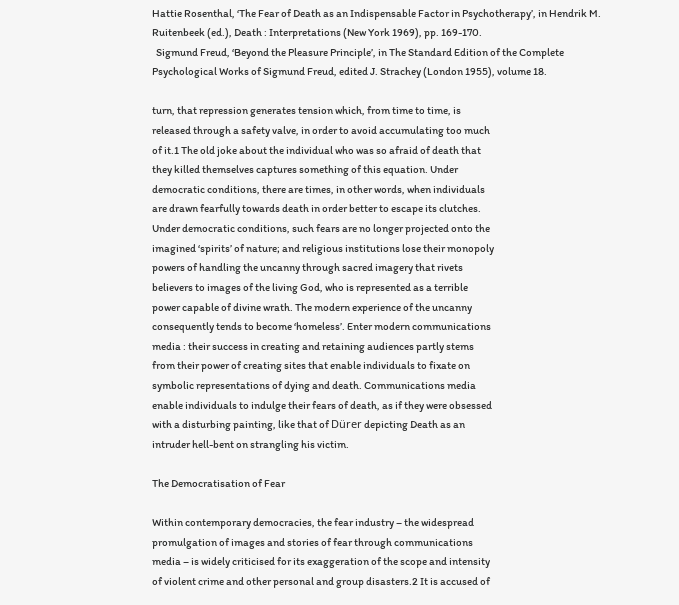Hattie Rosenthal, ‘The Fear of Death as an Indispensable Factor in Psychotherapy’, in Hendrik M.
Ruitenbeek (ed.), Death : Interpretations (New York 1969), pp. 169-170.
  Sigmund Freud, ‘Beyond the Pleasure Principle’, in The Standard Edition of the Complete
Psychological Works of Sigmund Freud, edited J. Strachey (London 1955), volume 18.

turn, that repression generates tension which, from time to time, is
released through a safety valve, in order to avoid accumulating too much
of it.1 The old joke about the individual who was so afraid of death that
they killed themselves captures something of this equation. Under
democratic conditions, there are times, in other words, when individuals
are drawn fearfully towards death in order better to escape its clutches.
Under democratic conditions, such fears are no longer projected onto the
imagined ‘spirits’ of nature; and religious institutions lose their monopoly
powers of handling the uncanny through sacred imagery that rivets
believers to images of the living God, who is represented as a terrible
power capable of divine wrath. The modern experience of the uncanny
consequently tends to become ‘homeless’. Enter modern communications
media : their success in creating and retaining audiences partly stems
from their power of creating sites that enable individuals to fixate on
symbolic representations of dying and death. Communications media
enable individuals to indulge their fears of death, as if they were obsessed
with a disturbing painting, like that of Dürer depicting Death as an
intruder hell-bent on strangling his victim.

The Democratisation of Fear

Within contemporary democracies, the fear industry – the widespread
promulgation of images and stories of fear through communications
media – is widely criticised for its exaggeration of the scope and intensity
of violent crime and other personal and group disasters.2 It is accused of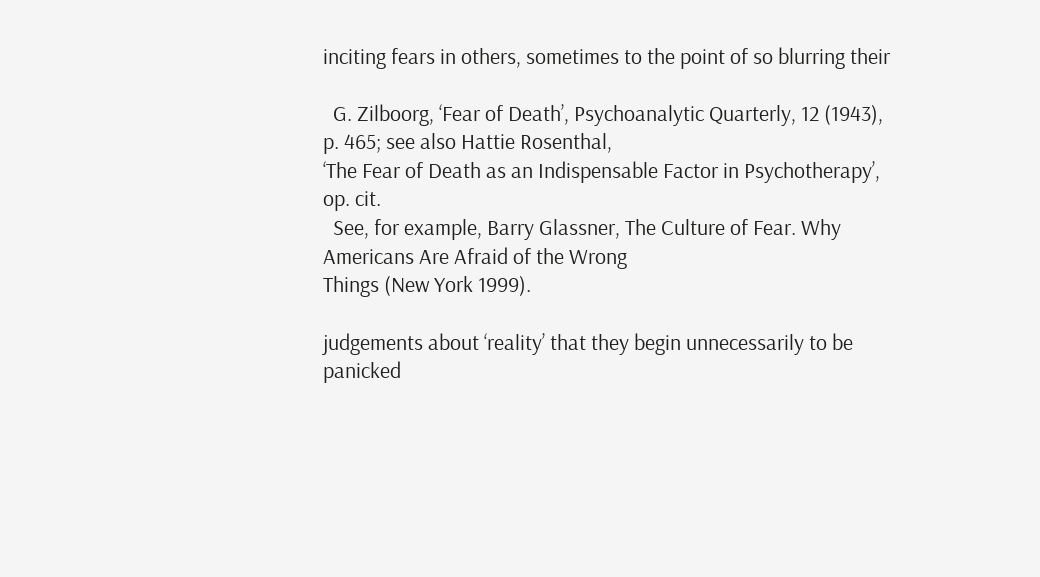inciting fears in others, sometimes to the point of so blurring their

  G. Zilboorg, ‘Fear of Death’, Psychoanalytic Quarterly, 12 (1943), p. 465; see also Hattie Rosenthal,
‘The Fear of Death as an Indispensable Factor in Psychotherapy’, op. cit.
  See, for example, Barry Glassner, The Culture of Fear. Why Americans Are Afraid of the Wrong
Things (New York 1999).

judgements about ‘reality’ that they begin unnecessarily to be panicked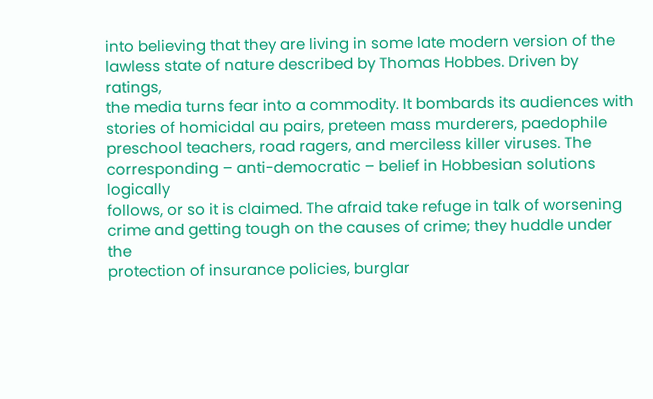into believing that they are living in some late modern version of the
lawless state of nature described by Thomas Hobbes. Driven by ratings,
the media turns fear into a commodity. It bombards its audiences with
stories of homicidal au pairs, preteen mass murderers, paedophile
preschool teachers, road ragers, and merciless killer viruses. The
corresponding – anti-democratic – belief in Hobbesian solutions logically
follows, or so it is claimed. The afraid take refuge in talk of worsening
crime and getting tough on the causes of crime; they huddle under the
protection of insurance policies, burglar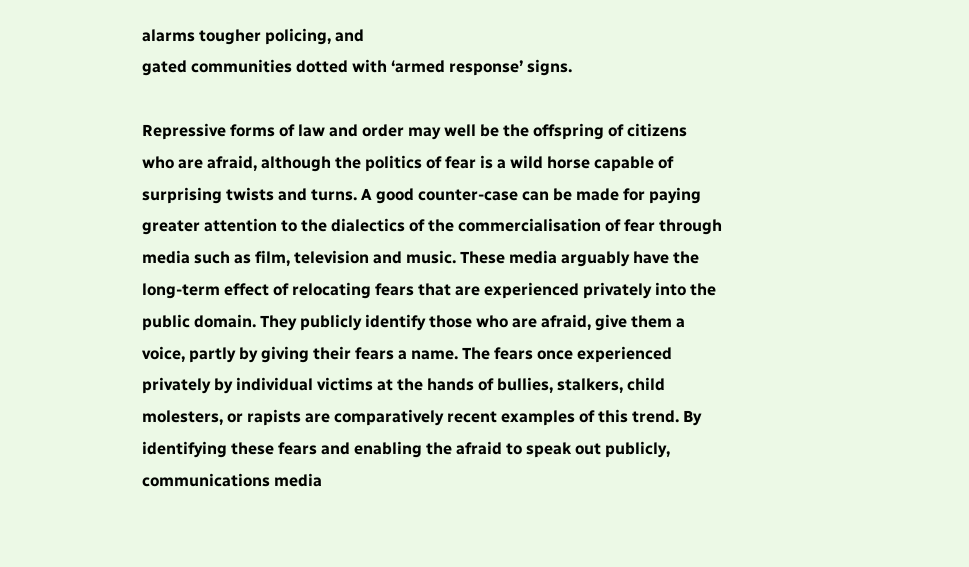alarms tougher policing, and
gated communities dotted with ‘armed response’ signs.

Repressive forms of law and order may well be the offspring of citizens
who are afraid, although the politics of fear is a wild horse capable of
surprising twists and turns. A good counter-case can be made for paying
greater attention to the dialectics of the commercialisation of fear through
media such as film, television and music. These media arguably have the
long-term effect of relocating fears that are experienced privately into the
public domain. They publicly identify those who are afraid, give them a
voice, partly by giving their fears a name. The fears once experienced
privately by individual victims at the hands of bullies, stalkers, child
molesters, or rapists are comparatively recent examples of this trend. By
identifying these fears and enabling the afraid to speak out publicly,
communications media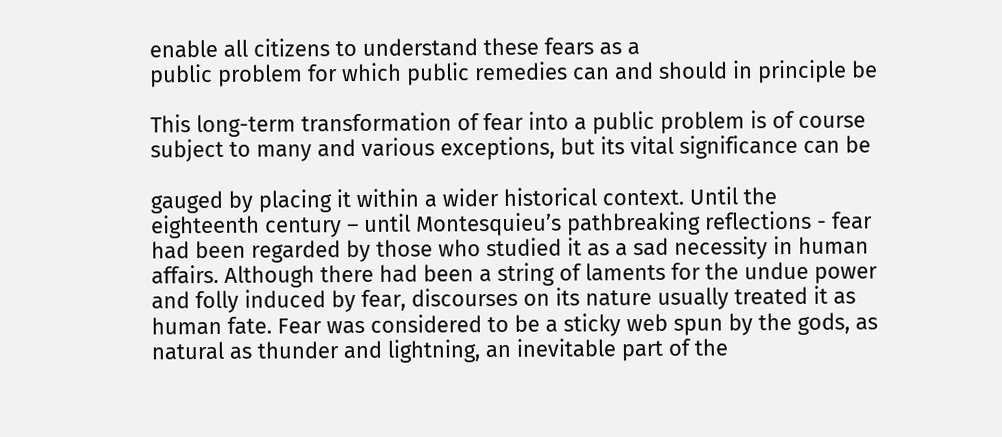enable all citizens to understand these fears as a
public problem for which public remedies can and should in principle be

This long-term transformation of fear into a public problem is of course
subject to many and various exceptions, but its vital significance can be

gauged by placing it within a wider historical context. Until the
eighteenth century – until Montesquieu’s pathbreaking reflections - fear
had been regarded by those who studied it as a sad necessity in human
affairs. Although there had been a string of laments for the undue power
and folly induced by fear, discourses on its nature usually treated it as
human fate. Fear was considered to be a sticky web spun by the gods, as
natural as thunder and lightning, an inevitable part of the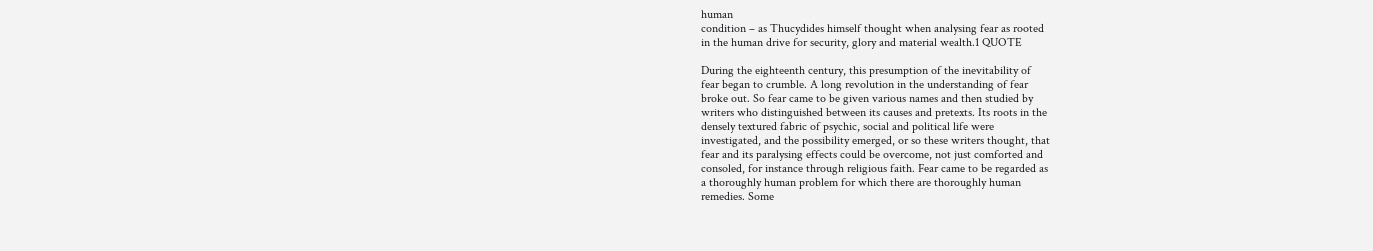human
condition – as Thucydides himself thought when analysing fear as rooted
in the human drive for security, glory and material wealth.1 QUOTE

During the eighteenth century, this presumption of the inevitability of
fear began to crumble. A long revolution in the understanding of fear
broke out. So fear came to be given various names and then studied by
writers who distinguished between its causes and pretexts. Its roots in the
densely textured fabric of psychic, social and political life were
investigated, and the possibility emerged, or so these writers thought, that
fear and its paralysing effects could be overcome, not just comforted and
consoled, for instance through religious faith. Fear came to be regarded as
a thoroughly human problem for which there are thoroughly human
remedies. Some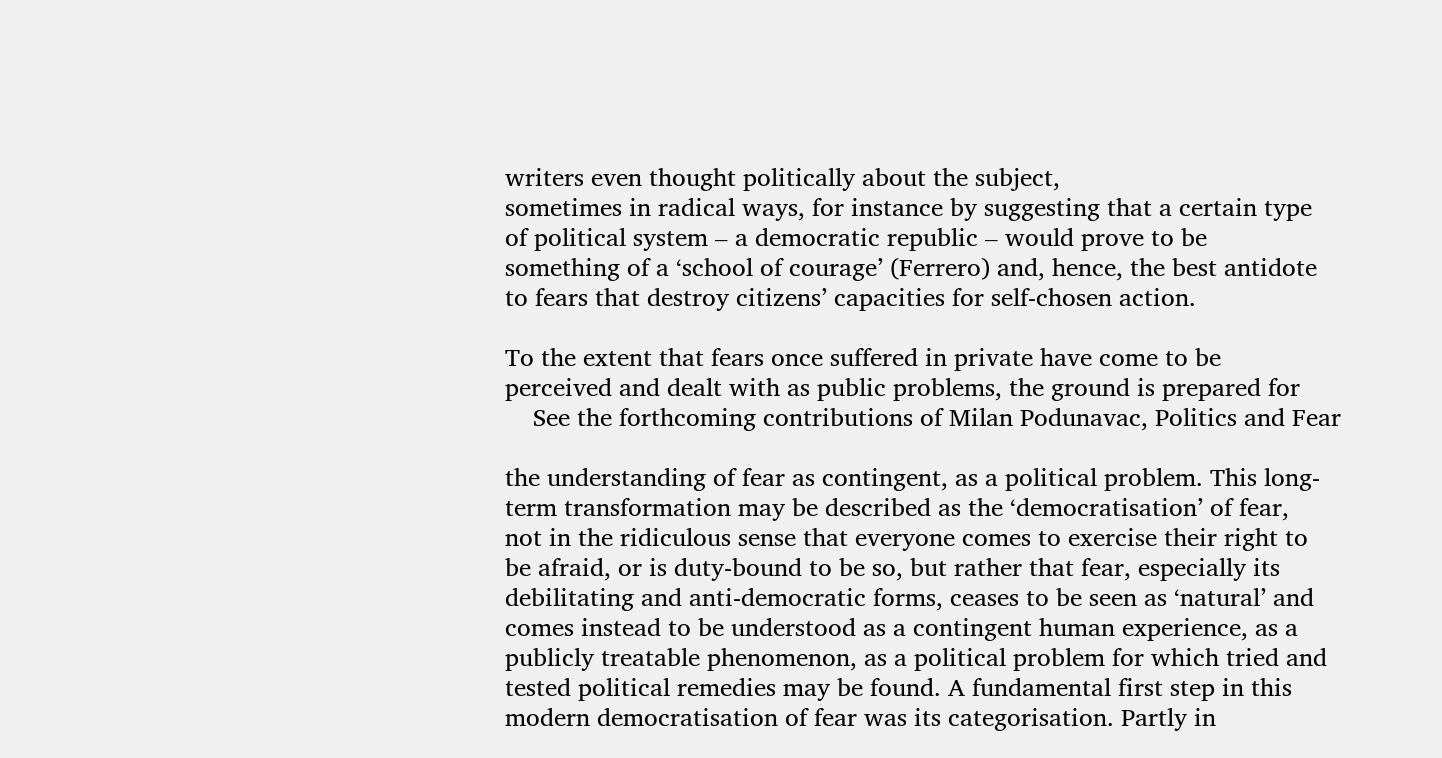writers even thought politically about the subject,
sometimes in radical ways, for instance by suggesting that a certain type
of political system – a democratic republic – would prove to be
something of a ‘school of courage’ (Ferrero) and, hence, the best antidote
to fears that destroy citizens’ capacities for self-chosen action.

To the extent that fears once suffered in private have come to be
perceived and dealt with as public problems, the ground is prepared for
    See the forthcoming contributions of Milan Podunavac, Politics and Fear

the understanding of fear as contingent, as a political problem. This long-
term transformation may be described as the ‘democratisation’ of fear,
not in the ridiculous sense that everyone comes to exercise their right to
be afraid, or is duty-bound to be so, but rather that fear, especially its
debilitating and anti-democratic forms, ceases to be seen as ‘natural’ and
comes instead to be understood as a contingent human experience, as a
publicly treatable phenomenon, as a political problem for which tried and
tested political remedies may be found. A fundamental first step in this
modern democratisation of fear was its categorisation. Partly in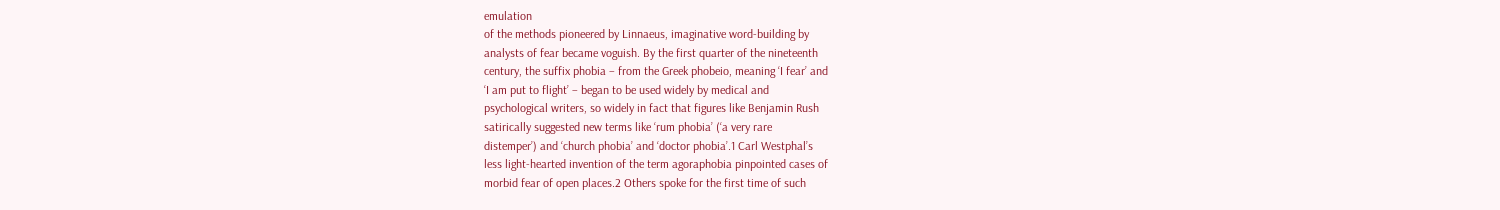emulation
of the methods pioneered by Linnaeus, imaginative word-building by
analysts of fear became voguish. By the first quarter of the nineteenth
century, the suffix phobia – from the Greek phobeio, meaning ‘I fear’ and
‘I am put to flight’ – began to be used widely by medical and
psychological writers, so widely in fact that figures like Benjamin Rush
satirically suggested new terms like ‘rum phobia’ (‘a very rare
distemper’) and ‘church phobia’ and ‘doctor phobia’.1 Carl Westphal’s
less light-hearted invention of the term agoraphobia pinpointed cases of
morbid fear of open places.2 Others spoke for the first time of such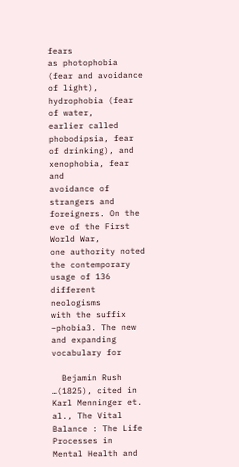fears
as photophobia (fear and avoidance of light), hydrophobia (fear of water,
earlier called phobodipsia, fear of drinking), and xenophobia, fear and
avoidance of strangers and foreigners. On the eve of the First World War,
one authority noted the contemporary usage of 136 different neologisms
with the suffix –phobia3. The new and expanding vocabulary for

  Bejamin Rush …(1825), cited in Karl Menninger et. al., The Vital Balance : The Life Processes in
Mental Health and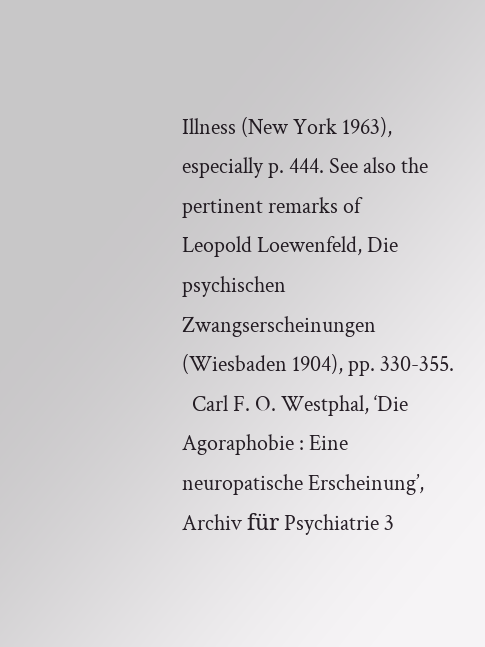Illness (New York 1963), especially p. 444. See also the pertinent remarks of
Leopold Loewenfeld, Die psychischen Zwangserscheinungen (Wiesbaden 1904), pp. 330-355.
  Carl F. O. Westphal, ‘Die Agoraphobie : Eine neuropatische Erscheinung’, Archiv für Psychiatrie 3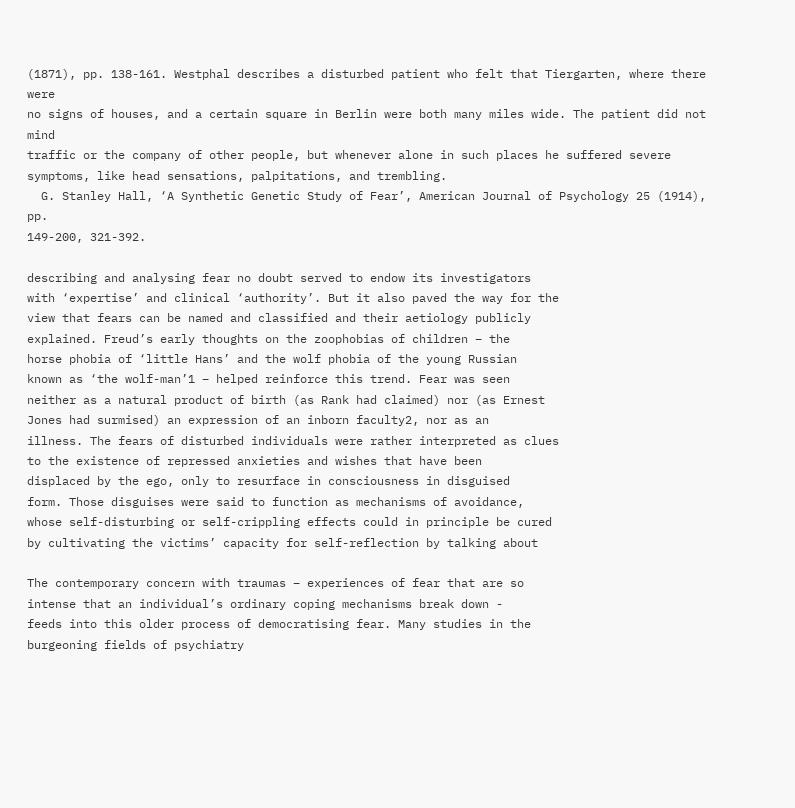(1871), pp. 138-161. Westphal describes a disturbed patient who felt that Tiergarten, where there were
no signs of houses, and a certain square in Berlin were both many miles wide. The patient did not mind
traffic or the company of other people, but whenever alone in such places he suffered severe
symptoms, like head sensations, palpitations, and trembling.
  G. Stanley Hall, ‘A Synthetic Genetic Study of Fear’, American Journal of Psychology 25 (1914), pp.
149-200, 321-392.

describing and analysing fear no doubt served to endow its investigators
with ‘expertise’ and clinical ‘authority’. But it also paved the way for the
view that fears can be named and classified and their aetiology publicly
explained. Freud’s early thoughts on the zoophobias of children – the
horse phobia of ‘little Hans’ and the wolf phobia of the young Russian
known as ‘the wolf-man’1 – helped reinforce this trend. Fear was seen
neither as a natural product of birth (as Rank had claimed) nor (as Ernest
Jones had surmised) an expression of an inborn faculty2, nor as an
illness. The fears of disturbed individuals were rather interpreted as clues
to the existence of repressed anxieties and wishes that have been
displaced by the ego, only to resurface in consciousness in disguised
form. Those disguises were said to function as mechanisms of avoidance,
whose self-disturbing or self-crippling effects could in principle be cured
by cultivating the victims’ capacity for self-reflection by talking about

The contemporary concern with traumas – experiences of fear that are so
intense that an individual’s ordinary coping mechanisms break down -
feeds into this older process of democratising fear. Many studies in the
burgeoning fields of psychiatry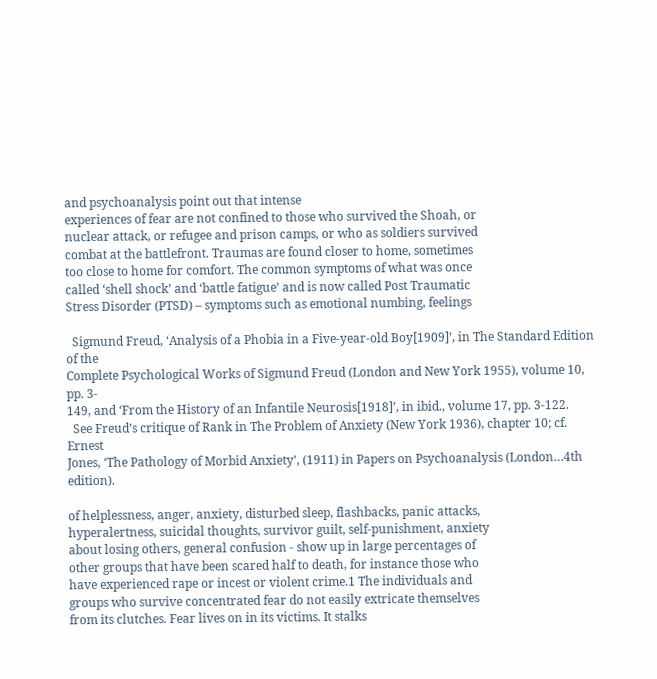and psychoanalysis point out that intense
experiences of fear are not confined to those who survived the Shoah, or
nuclear attack, or refugee and prison camps, or who as soldiers survived
combat at the battlefront. Traumas are found closer to home, sometimes
too close to home for comfort. The common symptoms of what was once
called ‘shell shock’ and ‘battle fatigue’ and is now called Post Traumatic
Stress Disorder (PTSD) – symptoms such as emotional numbing, feelings

  Sigmund Freud, ‘Analysis of a Phobia in a Five-year-old Boy[1909]’, in The Standard Edition of the
Complete Psychological Works of Sigmund Freud (London and New York 1955), volume 10, pp. 3-
149, and ‘From the History of an Infantile Neurosis[1918]’, in ibid., volume 17, pp. 3-122.
  See Freud’s critique of Rank in The Problem of Anxiety (New York 1936), chapter 10; cf. Ernest
Jones, ‘The Pathology of Morbid Anxiety’, (1911) in Papers on Psychoanalysis (London…4th edition).

of helplessness, anger, anxiety, disturbed sleep, flashbacks, panic attacks,
hyperalertness, suicidal thoughts, survivor guilt, self-punishment, anxiety
about losing others, general confusion - show up in large percentages of
other groups that have been scared half to death, for instance those who
have experienced rape or incest or violent crime.1 The individuals and
groups who survive concentrated fear do not easily extricate themselves
from its clutches. Fear lives on in its victims. It stalks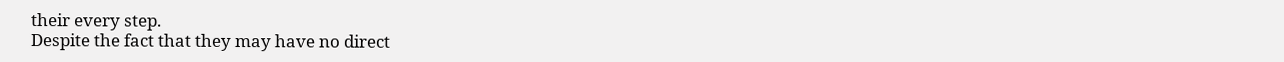their every step.
Despite the fact that they may have no direct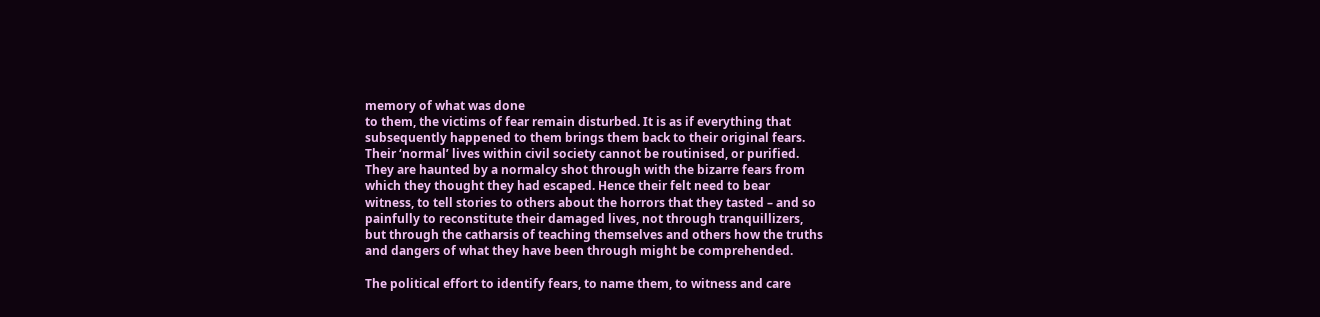memory of what was done
to them, the victims of fear remain disturbed. It is as if everything that
subsequently happened to them brings them back to their original fears.
Their ‘normal’ lives within civil society cannot be routinised, or purified.
They are haunted by a normalcy shot through with the bizarre fears from
which they thought they had escaped. Hence their felt need to bear
witness, to tell stories to others about the horrors that they tasted – and so
painfully to reconstitute their damaged lives, not through tranquillizers,
but through the catharsis of teaching themselves and others how the truths
and dangers of what they have been through might be comprehended.

The political effort to identify fears, to name them, to witness and care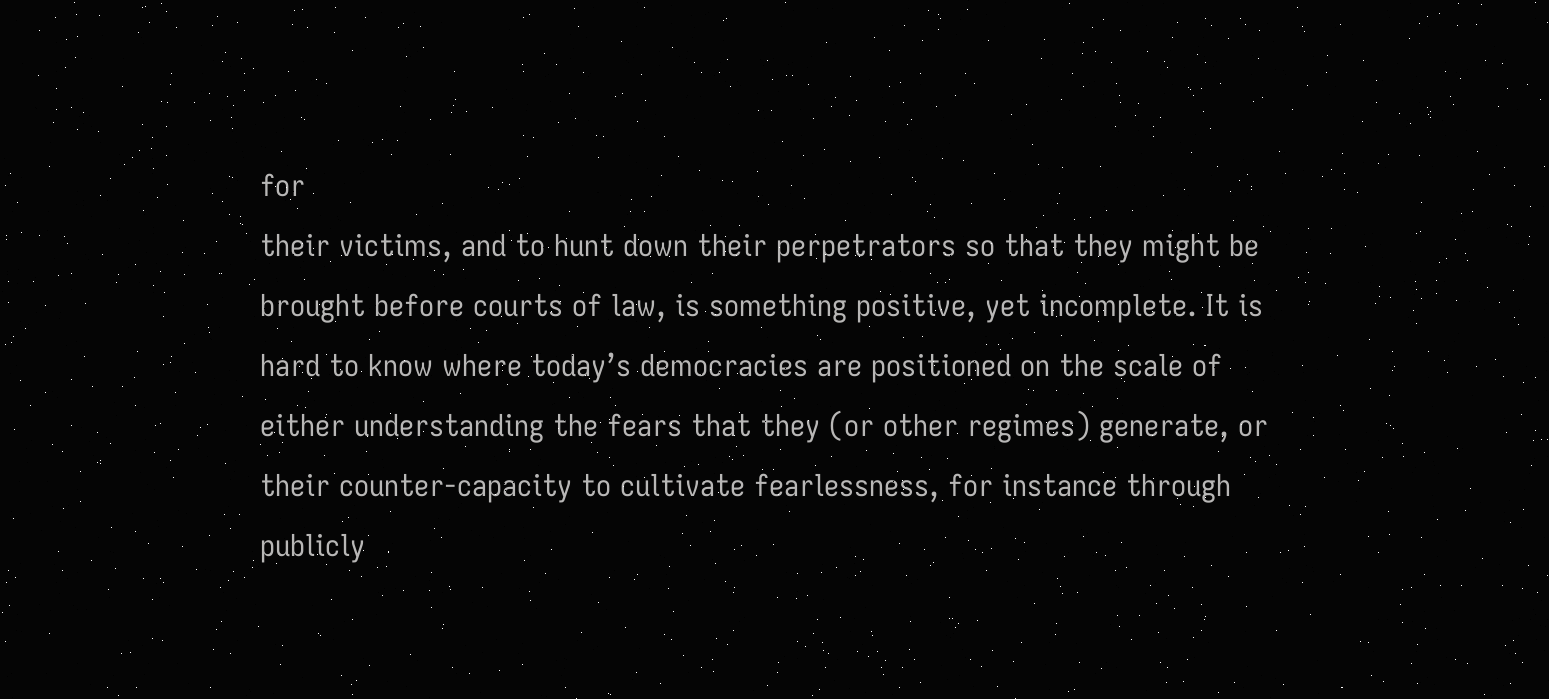for
their victims, and to hunt down their perpetrators so that they might be
brought before courts of law, is something positive, yet incomplete. It is
hard to know where today’s democracies are positioned on the scale of
either understanding the fears that they (or other regimes) generate, or
their counter-capacity to cultivate fearlessness, for instance through
publicly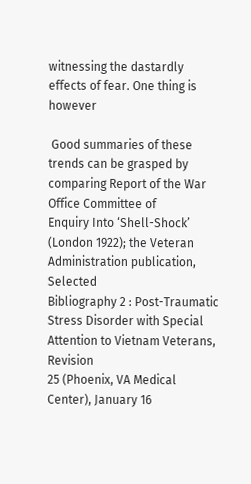witnessing the dastardly effects of fear. One thing is however

 Good summaries of these trends can be grasped by comparing Report of the War Office Committee of
Enquiry Into ‘Shell-Shock’ (London 1922); the Veteran Administration publication, Selected
Bibliography 2 : Post-Traumatic Stress Disorder with Special Attention to Vietnam Veterans, Revision
25 (Phoenix, VA Medical Center), January 16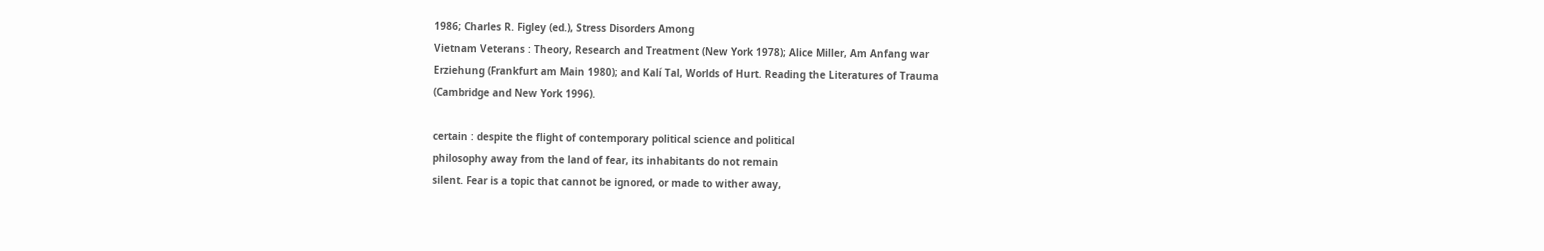1986; Charles R. Figley (ed.), Stress Disorders Among
Vietnam Veterans : Theory, Research and Treatment (New York 1978); Alice Miller, Am Anfang war
Erziehung (Frankfurt am Main 1980); and Kalí Tal, Worlds of Hurt. Reading the Literatures of Trauma
(Cambridge and New York 1996).

certain : despite the flight of contemporary political science and political
philosophy away from the land of fear, its inhabitants do not remain
silent. Fear is a topic that cannot be ignored, or made to wither away,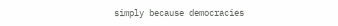simply because democracies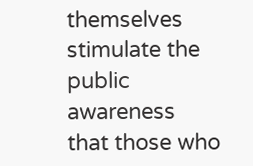themselves stimulate the public awareness
that those who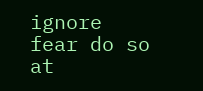ignore fear do so at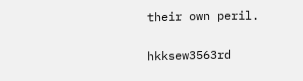their own peril.


hkksew3563rd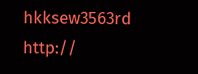hkksew3563rd http://